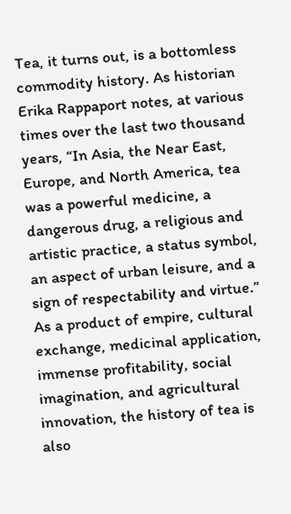Tea, it turns out, is a bottomless commodity history. As historian Erika Rappaport notes, at various times over the last two thousand years, “In Asia, the Near East, Europe, and North America, tea was a powerful medicine, a dangerous drug, a religious and artistic practice, a status symbol, an aspect of urban leisure, and a sign of respectability and virtue.” As a product of empire, cultural exchange, medicinal application, immense profitability, social imagination, and agricultural innovation, the history of tea is also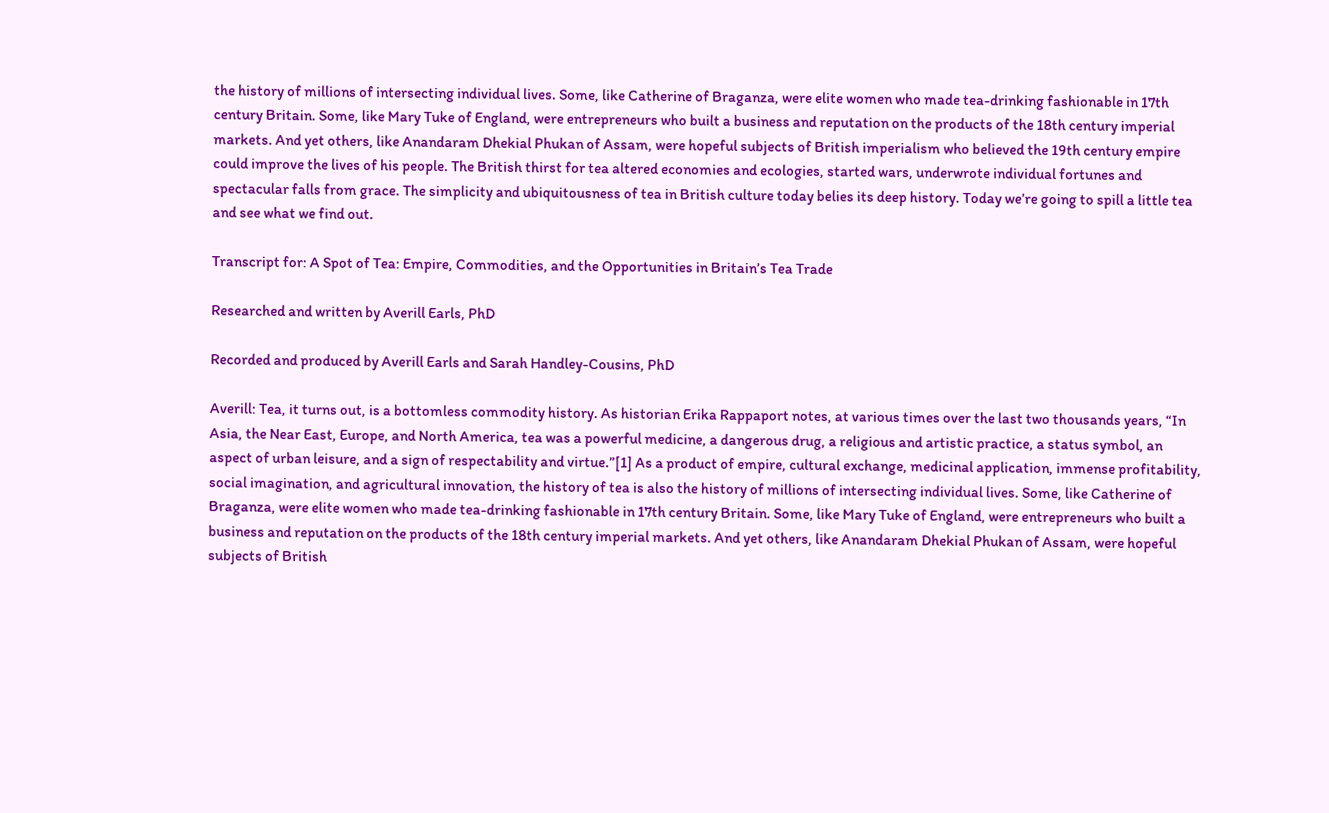the history of millions of intersecting individual lives. Some, like Catherine of Braganza, were elite women who made tea-drinking fashionable in 17th century Britain. Some, like Mary Tuke of England, were entrepreneurs who built a business and reputation on the products of the 18th century imperial markets. And yet others, like Anandaram Dhekial Phukan of Assam, were hopeful subjects of British imperialism who believed the 19th century empire could improve the lives of his people. The British thirst for tea altered economies and ecologies, started wars, underwrote individual fortunes and spectacular falls from grace. The simplicity and ubiquitousness of tea in British culture today belies its deep history. Today we’re going to spill a little tea and see what we find out.

Transcript for: A Spot of Tea: Empire, Commodities, and the Opportunities in Britain’s Tea Trade

Researched and written by Averill Earls, PhD

Recorded and produced by Averill Earls and Sarah Handley-Cousins, PhD

Averill: Tea, it turns out, is a bottomless commodity history. As historian Erika Rappaport notes, at various times over the last two thousands years, “In Asia, the Near East, Europe, and North America, tea was a powerful medicine, a dangerous drug, a religious and artistic practice, a status symbol, an aspect of urban leisure, and a sign of respectability and virtue.”[1] As a product of empire, cultural exchange, medicinal application, immense profitability, social imagination, and agricultural innovation, the history of tea is also the history of millions of intersecting individual lives. Some, like Catherine of Braganza, were elite women who made tea-drinking fashionable in 17th century Britain. Some, like Mary Tuke of England, were entrepreneurs who built a business and reputation on the products of the 18th century imperial markets. And yet others, like Anandaram Dhekial Phukan of Assam, were hopeful subjects of British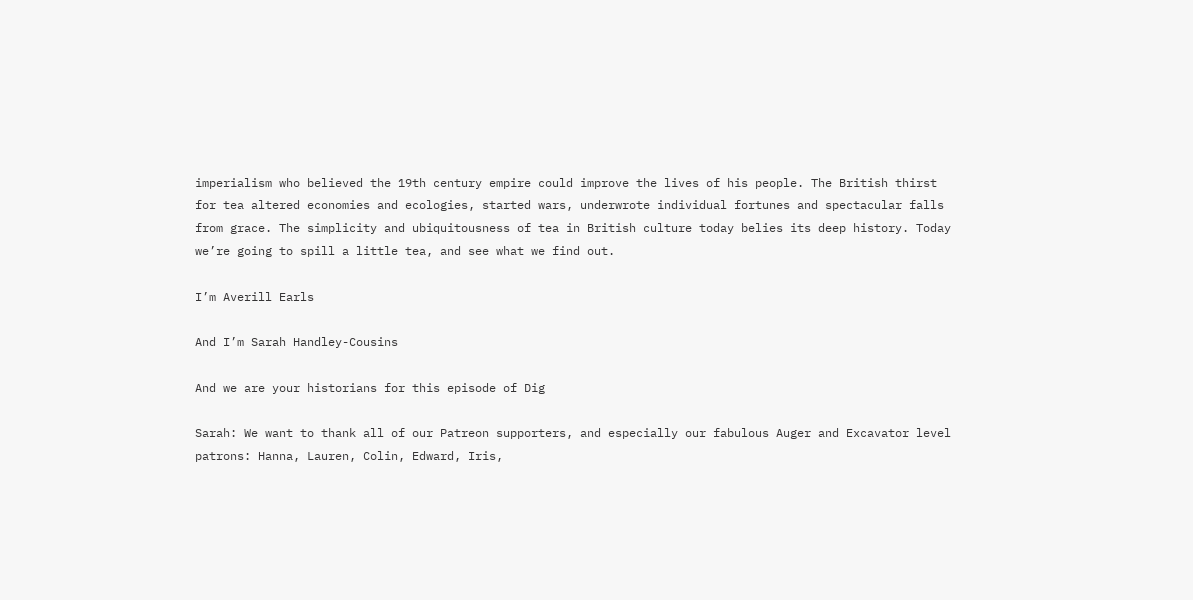imperialism who believed the 19th century empire could improve the lives of his people. The British thirst for tea altered economies and ecologies, started wars, underwrote individual fortunes and spectacular falls from grace. The simplicity and ubiquitousness of tea in British culture today belies its deep history. Today we’re going to spill a little tea, and see what we find out.

I’m Averill Earls

And I’m Sarah Handley-Cousins

And we are your historians for this episode of Dig

Sarah: We want to thank all of our Patreon supporters, and especially our fabulous Auger and Excavator level patrons: Hanna, Lauren, Colin, Edward, Iris,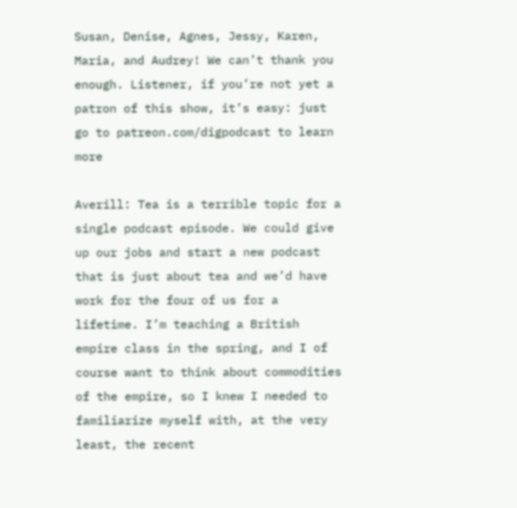Susan, Denise, Agnes, Jessy, Karen, Maria, and Audrey! We can’t thank you enough. Listener, if you’re not yet a patron of this show, it’s easy: just go to patreon.com/digpodcast to learn more

Averill: Tea is a terrible topic for a single podcast episode. We could give up our jobs and start a new podcast that is just about tea and we’d have work for the four of us for a lifetime. I’m teaching a British empire class in the spring, and I of course want to think about commodities of the empire, so I knew I needed to familiarize myself with, at the very least, the recent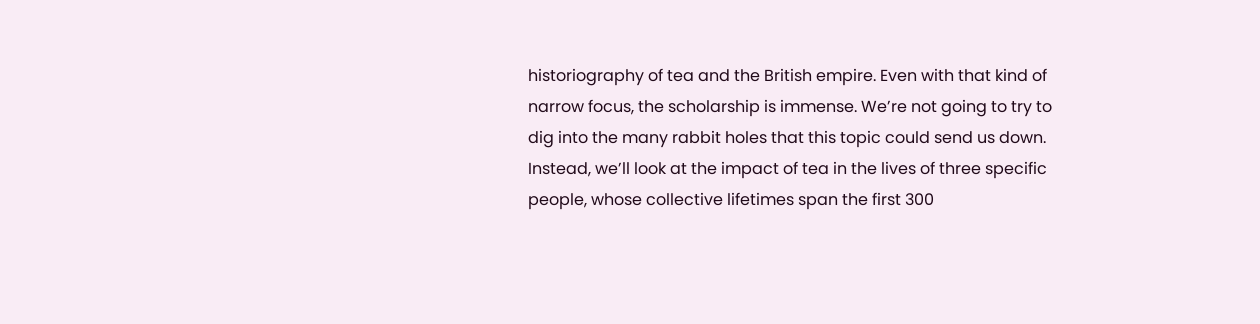historiography of tea and the British empire. Even with that kind of narrow focus, the scholarship is immense. We’re not going to try to dig into the many rabbit holes that this topic could send us down. Instead, we’ll look at the impact of tea in the lives of three specific people, whose collective lifetimes span the first 300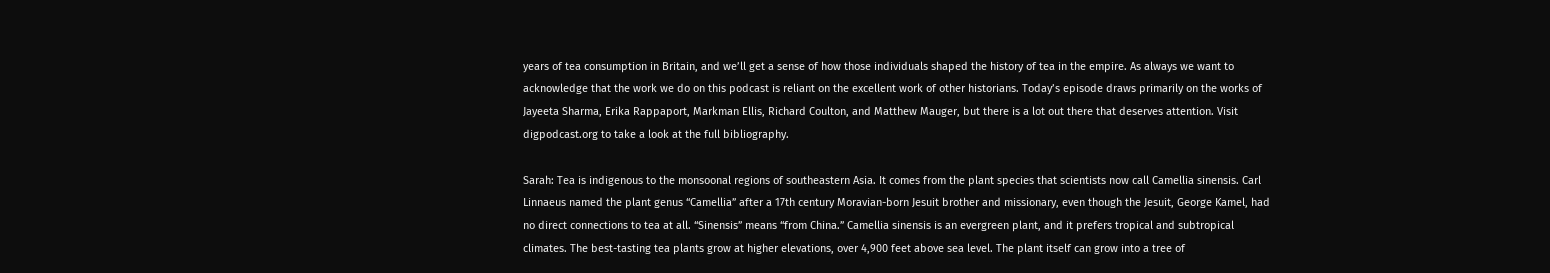years of tea consumption in Britain, and we’ll get a sense of how those individuals shaped the history of tea in the empire. As always we want to acknowledge that the work we do on this podcast is reliant on the excellent work of other historians. Today’s episode draws primarily on the works of Jayeeta Sharma, Erika Rappaport, Markman Ellis, Richard Coulton, and Matthew Mauger, but there is a lot out there that deserves attention. Visit digpodcast.org to take a look at the full bibliography.

Sarah: Tea is indigenous to the monsoonal regions of southeastern Asia. It comes from the plant species that scientists now call Camellia sinensis. Carl Linnaeus named the plant genus “Camellia” after a 17th century Moravian-born Jesuit brother and missionary, even though the Jesuit, George Kamel, had no direct connections to tea at all. “Sinensis” means “from China.” Camellia sinensis is an evergreen plant, and it prefers tropical and subtropical climates. The best-tasting tea plants grow at higher elevations, over 4,900 feet above sea level. The plant itself can grow into a tree of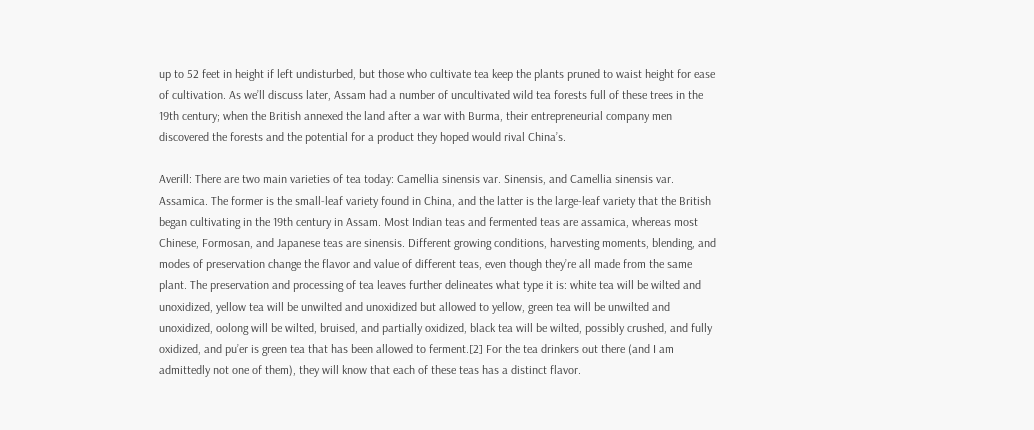up to 52 feet in height if left undisturbed, but those who cultivate tea keep the plants pruned to waist height for ease of cultivation. As we’ll discuss later, Assam had a number of uncultivated wild tea forests full of these trees in the 19th century; when the British annexed the land after a war with Burma, their entrepreneurial company men discovered the forests and the potential for a product they hoped would rival China’s.

Averill: There are two main varieties of tea today: Camellia sinensis var. Sinensis, and Camellia sinensis var. Assamica. The former is the small-leaf variety found in China, and the latter is the large-leaf variety that the British began cultivating in the 19th century in Assam. Most Indian teas and fermented teas are assamica, whereas most Chinese, Formosan, and Japanese teas are sinensis. Different growing conditions, harvesting moments, blending, and modes of preservation change the flavor and value of different teas, even though they’re all made from the same plant. The preservation and processing of tea leaves further delineates what type it is: white tea will be wilted and unoxidized, yellow tea will be unwilted and unoxidized but allowed to yellow, green tea will be unwilted and unoxidized, oolong will be wilted, bruised, and partially oxidized, black tea will be wilted, possibly crushed, and fully oxidized, and pu’er is green tea that has been allowed to ferment.[2] For the tea drinkers out there (and I am admittedly not one of them), they will know that each of these teas has a distinct flavor.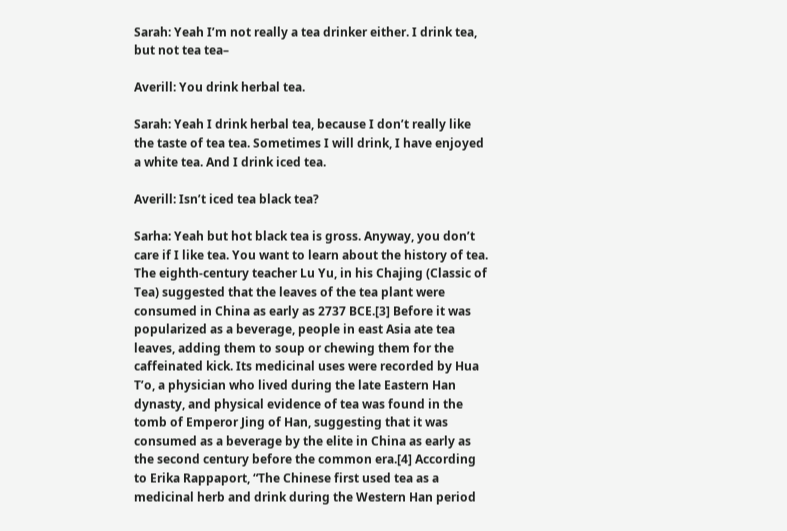Sarah: Yeah I’m not really a tea drinker either. I drink tea, but not tea tea–

Averill: You drink herbal tea.

Sarah: Yeah I drink herbal tea, because I don’t really like the taste of tea tea. Sometimes I will drink, I have enjoyed a white tea. And I drink iced tea.

Averill: Isn’t iced tea black tea?

Sarha: Yeah but hot black tea is gross. Anyway, you don’t care if I like tea. You want to learn about the history of tea. The eighth-century teacher Lu Yu, in his Chajing (Classic of Tea) suggested that the leaves of the tea plant were consumed in China as early as 2737 BCE.[3] Before it was popularized as a beverage, people in east Asia ate tea leaves, adding them to soup or chewing them for the caffeinated kick. Its medicinal uses were recorded by Hua T’o, a physician who lived during the late Eastern Han dynasty, and physical evidence of tea was found in the tomb of Emperor Jing of Han, suggesting that it was consumed as a beverage by the elite in China as early as the second century before the common era.[4] According to Erika Rappaport, “The Chinese first used tea as a medicinal herb and drink during the Western Han period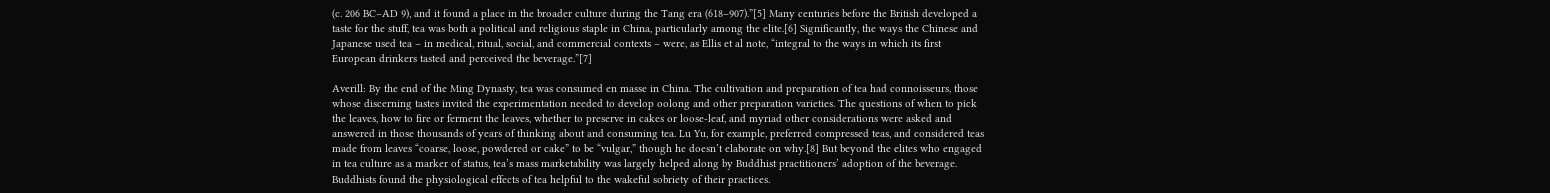(c. 206 BC–AD 9), and it found a place in the broader culture during the Tang era (618–907).”[5] Many centuries before the British developed a taste for the stuff, tea was both a political and religious staple in China, particularly among the elite.[6] Significantly, the ways the Chinese and Japanese used tea – in medical, ritual, social, and commercial contexts – were, as Ellis et al note, “integral to the ways in which its first European drinkers tasted and perceived the beverage.”[7]

Averill: By the end of the Ming Dynasty, tea was consumed en masse in China. The cultivation and preparation of tea had connoisseurs, those whose discerning tastes invited the experimentation needed to develop oolong and other preparation varieties. The questions of when to pick the leaves, how to fire or ferment the leaves, whether to preserve in cakes or loose-leaf, and myriad other considerations were asked and answered in those thousands of years of thinking about and consuming tea. Lu Yu, for example, preferred compressed teas, and considered teas made from leaves “coarse, loose, powdered or cake” to be “vulgar,” though he doesn’t elaborate on why.[8] But beyond the elites who engaged in tea culture as a marker of status, tea’s mass marketability was largely helped along by Buddhist practitioners’ adoption of the beverage. Buddhists found the physiological effects of tea helpful to the wakeful sobriety of their practices.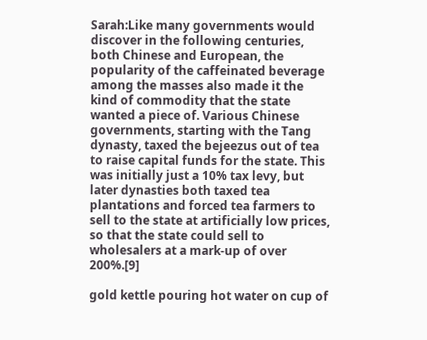Sarah:Like many governments would discover in the following centuries, both Chinese and European, the popularity of the caffeinated beverage among the masses also made it the kind of commodity that the state wanted a piece of. Various Chinese governments, starting with the Tang dynasty, taxed the bejeezus out of tea to raise capital funds for the state. This was initially just a 10% tax levy, but later dynasties both taxed tea plantations and forced tea farmers to sell to the state at artificially low prices, so that the state could sell to wholesalers at a mark-up of over 200%.[9]

gold kettle pouring hot water on cup of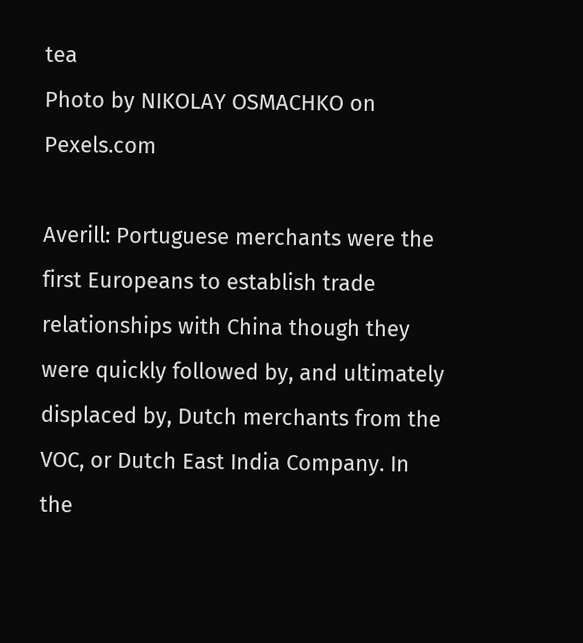tea
Photo by NIKOLAY OSMACHKO on Pexels.com

Averill: Portuguese merchants were the first Europeans to establish trade relationships with China though they were quickly followed by, and ultimately displaced by, Dutch merchants from the VOC, or Dutch East India Company. In the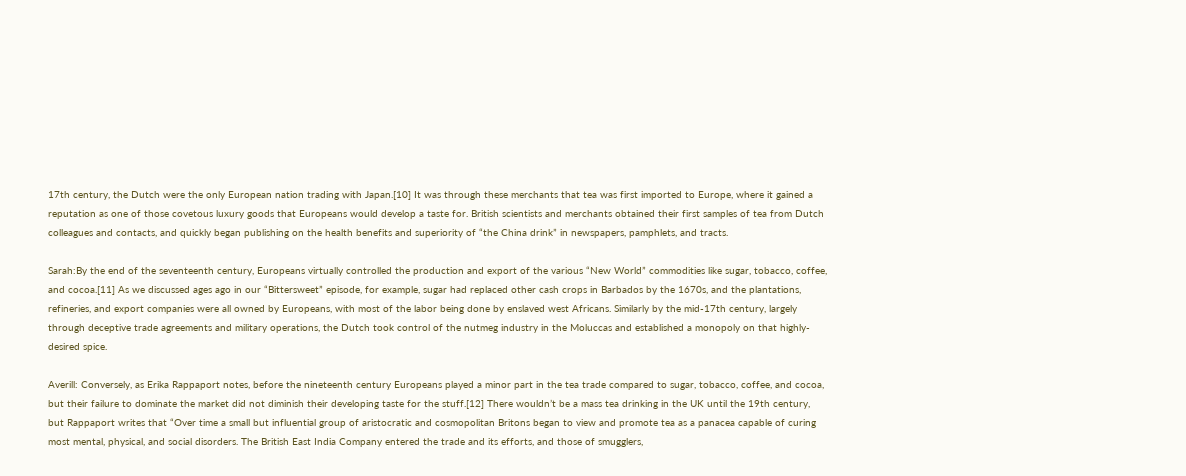17th century, the Dutch were the only European nation trading with Japan.[10] It was through these merchants that tea was first imported to Europe, where it gained a reputation as one of those covetous luxury goods that Europeans would develop a taste for. British scientists and merchants obtained their first samples of tea from Dutch colleagues and contacts, and quickly began publishing on the health benefits and superiority of “the China drink” in newspapers, pamphlets, and tracts.

Sarah:By the end of the seventeenth century, Europeans virtually controlled the production and export of the various “New World” commodities like sugar, tobacco, coffee, and cocoa.[11] As we discussed ages ago in our “Bittersweet” episode, for example, sugar had replaced other cash crops in Barbados by the 1670s, and the plantations, refineries, and export companies were all owned by Europeans, with most of the labor being done by enslaved west Africans. Similarly by the mid-17th century, largely through deceptive trade agreements and military operations, the Dutch took control of the nutmeg industry in the Moluccas and established a monopoly on that highly-desired spice.

Averill: Conversely, as Erika Rappaport notes, before the nineteenth century Europeans played a minor part in the tea trade compared to sugar, tobacco, coffee, and cocoa, but their failure to dominate the market did not diminish their developing taste for the stuff.[12] There wouldn’t be a mass tea drinking in the UK until the 19th century, but Rappaport writes that “Over time a small but influential group of aristocratic and cosmopolitan Britons began to view and promote tea as a panacea capable of curing most mental, physical, and social disorders. The British East India Company entered the trade and its efforts, and those of smugglers,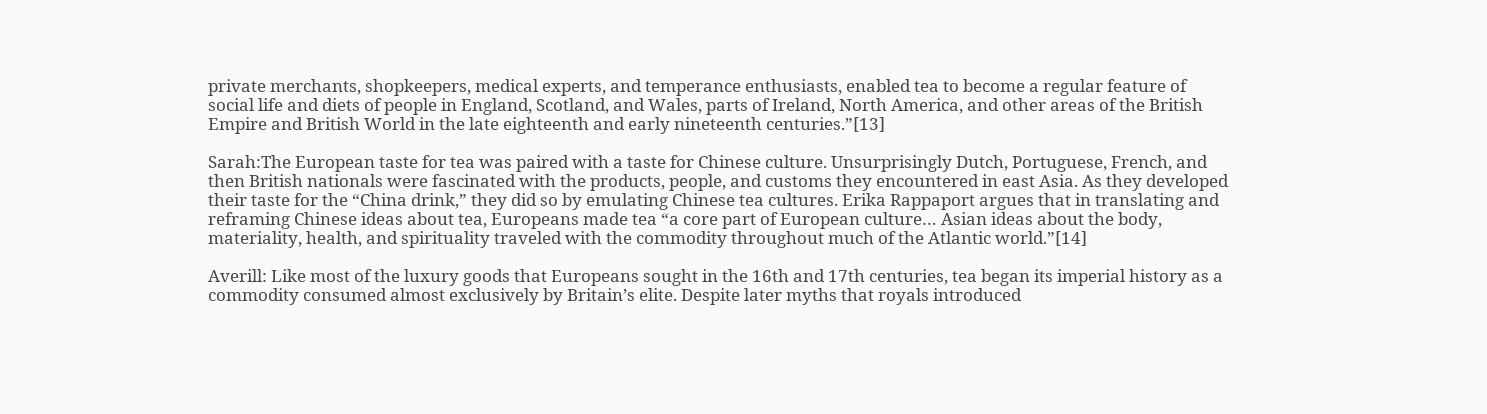private merchants, shopkeepers, medical experts, and temperance enthusiasts, enabled tea to become a regular feature of social life and diets of people in England, Scotland, and Wales, parts of Ireland, North America, and other areas of the British Empire and British World in the late eighteenth and early nineteenth centuries.”[13]

Sarah:The European taste for tea was paired with a taste for Chinese culture. Unsurprisingly Dutch, Portuguese, French, and then British nationals were fascinated with the products, people, and customs they encountered in east Asia. As they developed their taste for the “China drink,” they did so by emulating Chinese tea cultures. Erika Rappaport argues that in translating and reframing Chinese ideas about tea, Europeans made tea “a core part of European culture… Asian ideas about the body, materiality, health, and spirituality traveled with the commodity throughout much of the Atlantic world.”[14]

Averill: Like most of the luxury goods that Europeans sought in the 16th and 17th centuries, tea began its imperial history as a commodity consumed almost exclusively by Britain’s elite. Despite later myths that royals introduced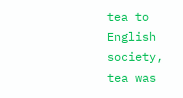tea to English society, tea was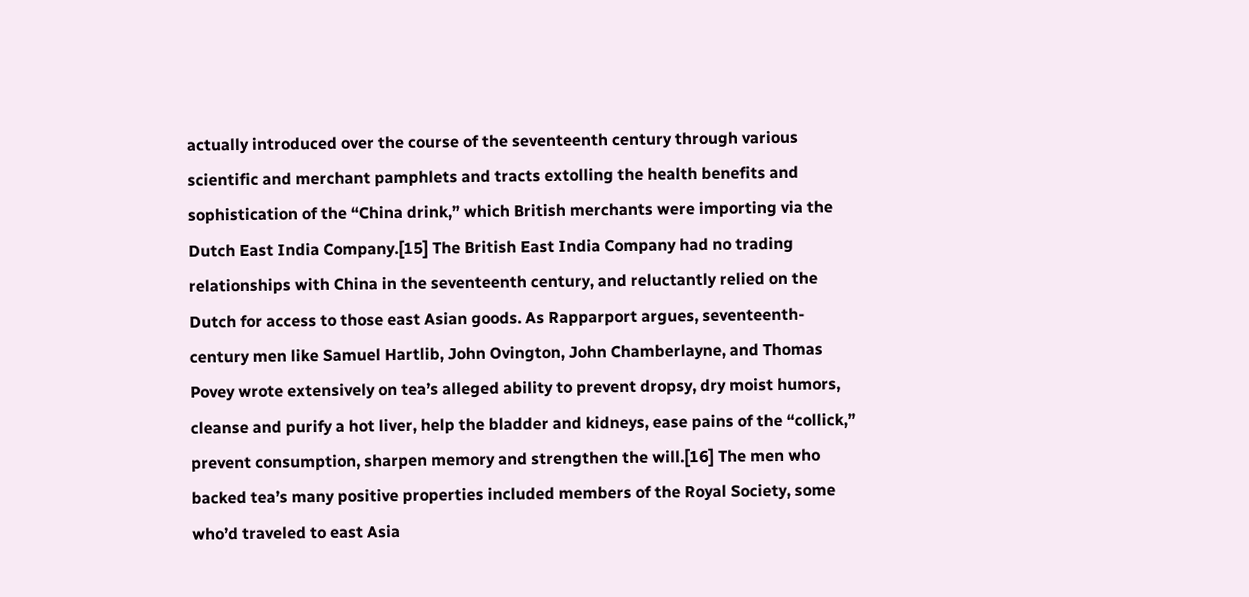actually introduced over the course of the seventeenth century through various scientific and merchant pamphlets and tracts extolling the health benefits and sophistication of the “China drink,” which British merchants were importing via the Dutch East India Company.[15] The British East India Company had no trading relationships with China in the seventeenth century, and reluctantly relied on the Dutch for access to those east Asian goods. As Rapparport argues, seventeenth-century men like Samuel Hartlib, John Ovington, John Chamberlayne, and Thomas Povey wrote extensively on tea’s alleged ability to prevent dropsy, dry moist humors, cleanse and purify a hot liver, help the bladder and kidneys, ease pains of the “collick,” prevent consumption, sharpen memory and strengthen the will.[16] The men who backed tea’s many positive properties included members of the Royal Society, some who’d traveled to east Asia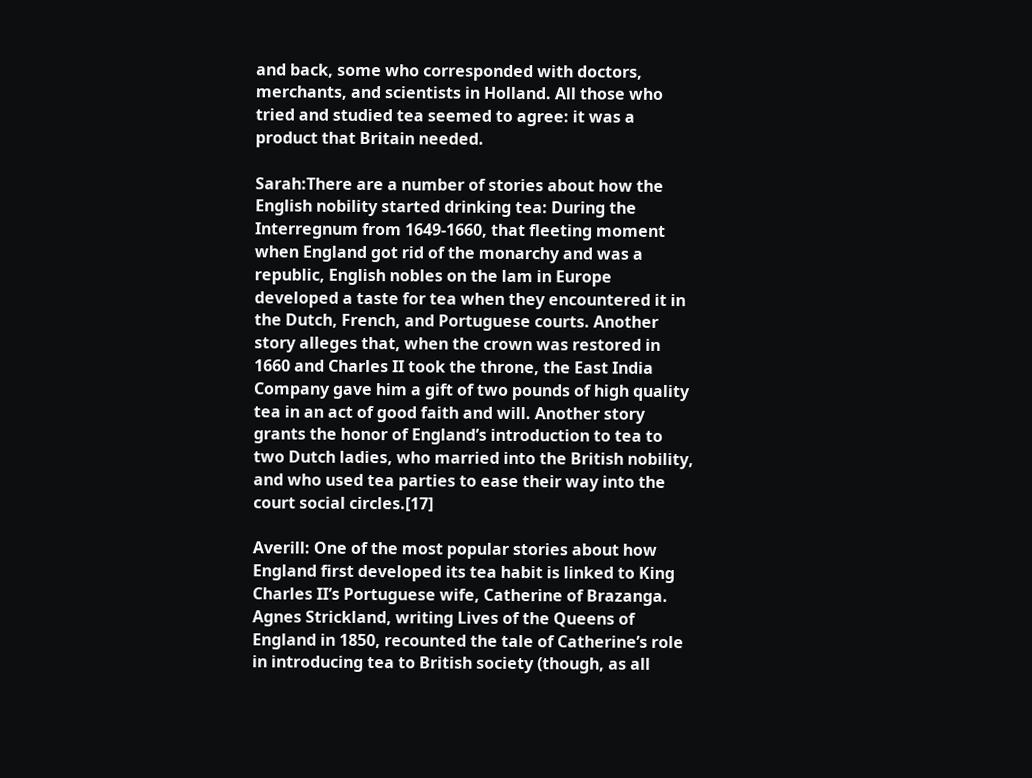and back, some who corresponded with doctors, merchants, and scientists in Holland. All those who tried and studied tea seemed to agree: it was a product that Britain needed.

Sarah:There are a number of stories about how the English nobility started drinking tea: During the Interregnum from 1649-1660, that fleeting moment when England got rid of the monarchy and was a republic, English nobles on the lam in Europe developed a taste for tea when they encountered it in the Dutch, French, and Portuguese courts. Another story alleges that, when the crown was restored in 1660 and Charles II took the throne, the East India Company gave him a gift of two pounds of high quality tea in an act of good faith and will. Another story grants the honor of England’s introduction to tea to two Dutch ladies, who married into the British nobility, and who used tea parties to ease their way into the court social circles.[17]

Averill: One of the most popular stories about how England first developed its tea habit is linked to King Charles II’s Portuguese wife, Catherine of Brazanga. Agnes Strickland, writing Lives of the Queens of England in 1850, recounted the tale of Catherine’s role in introducing tea to British society (though, as all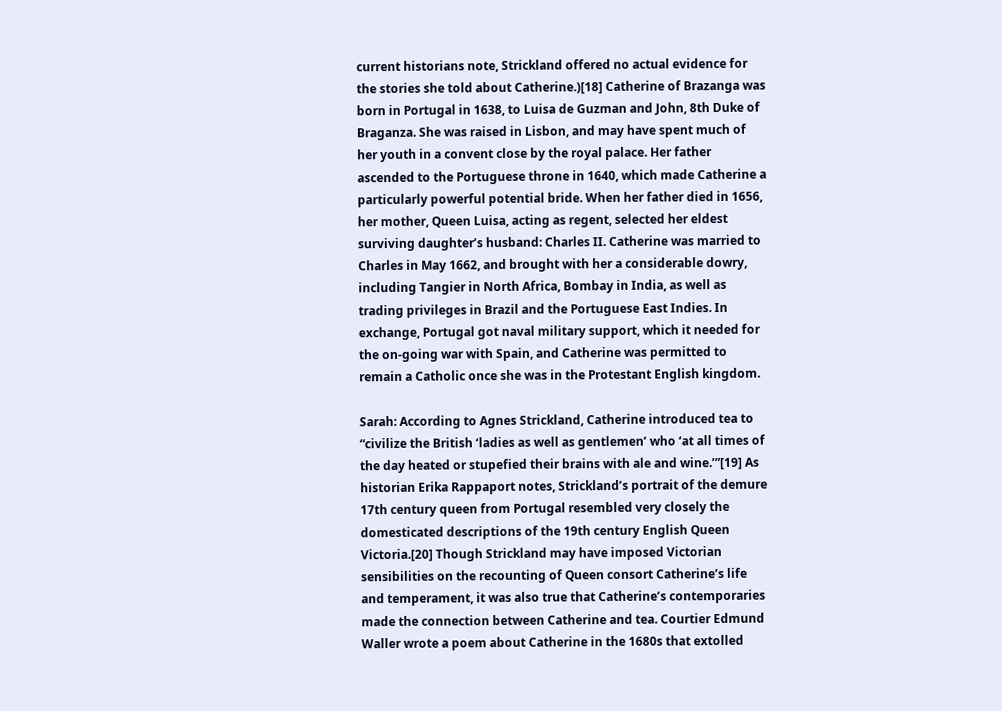current historians note, Strickland offered no actual evidence for the stories she told about Catherine.)[18] Catherine of Brazanga was born in Portugal in 1638, to Luisa de Guzman and John, 8th Duke of Braganza. She was raised in Lisbon, and may have spent much of her youth in a convent close by the royal palace. Her father ascended to the Portuguese throne in 1640, which made Catherine a particularly powerful potential bride. When her father died in 1656, her mother, Queen Luisa, acting as regent, selected her eldest surviving daughter’s husband: Charles II. Catherine was married to Charles in May 1662, and brought with her a considerable dowry, including Tangier in North Africa, Bombay in India, as well as trading privileges in Brazil and the Portuguese East Indies. In exchange, Portugal got naval military support, which it needed for the on-going war with Spain, and Catherine was permitted to remain a Catholic once she was in the Protestant English kingdom.

Sarah: According to Agnes Strickland, Catherine introduced tea to “civilize the British ‘ladies as well as gentlemen’ who ‘at all times of the day heated or stupefied their brains with ale and wine.’”[19] As historian Erika Rappaport notes, Strickland’s portrait of the demure 17th century queen from Portugal resembled very closely the domesticated descriptions of the 19th century English Queen Victoria.[20] Though Strickland may have imposed Victorian sensibilities on the recounting of Queen consort Catherine’s life and temperament, it was also true that Catherine’s contemporaries made the connection between Catherine and tea. Courtier Edmund Waller wrote a poem about Catherine in the 1680s that extolled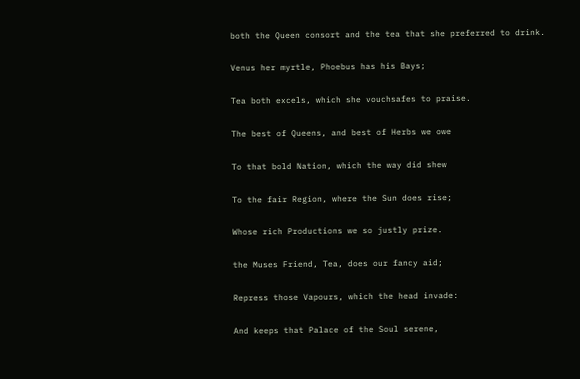both the Queen consort and the tea that she preferred to drink.

Venus her myrtle, Phoebus has his Bays;

Tea both excels, which she vouchsafes to praise.

The best of Queens, and best of Herbs we owe

To that bold Nation, which the way did shew

To the fair Region, where the Sun does rise;

Whose rich Productions we so justly prize.

the Muses Friend, Tea, does our fancy aid;

Repress those Vapours, which the head invade:

And keeps that Palace of the Soul serene,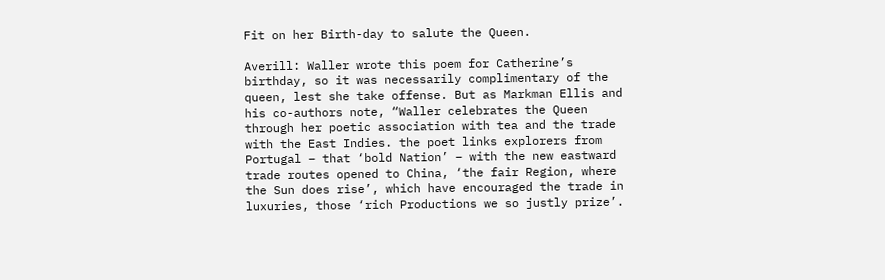Fit on her Birth-day to salute the Queen.

Averill: Waller wrote this poem for Catherine’s birthday, so it was necessarily complimentary of the queen, lest she take offense. But as Markman Ellis and his co-authors note, “Waller celebrates the Queen through her poetic association with tea and the trade with the East Indies. the poet links explorers from Portugal – that ‘bold Nation’ – with the new eastward trade routes opened to China, ‘the fair Region, where the Sun does rise’, which have encouraged the trade in luxuries, those ‘rich Productions we so justly prize’.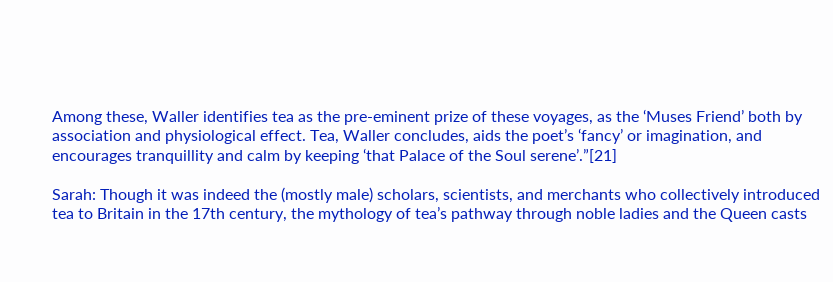Among these, Waller identifies tea as the pre-eminent prize of these voyages, as the ‘Muses Friend’ both by association and physiological effect. Tea, Waller concludes, aids the poet’s ‘fancy’ or imagination, and encourages tranquillity and calm by keeping ‘that Palace of the Soul serene’.”[21]

Sarah: Though it was indeed the (mostly male) scholars, scientists, and merchants who collectively introduced tea to Britain in the 17th century, the mythology of tea’s pathway through noble ladies and the Queen casts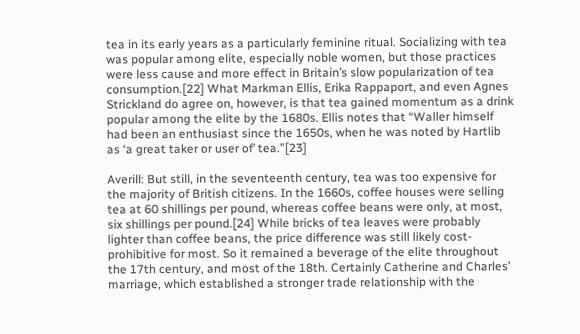tea in its early years as a particularly feminine ritual. Socializing with tea was popular among elite, especially noble women, but those practices were less cause and more effect in Britain’s slow popularization of tea consumption.[22] What Markman Ellis, Erika Rappaport, and even Agnes Strickland do agree on, however, is that tea gained momentum as a drink popular among the elite by the 1680s. Ellis notes that “Waller himself had been an enthusiast since the 1650s, when he was noted by Hartlib as ‘a great taker or user of’ tea.”[23]

Averill: But still, in the seventeenth century, tea was too expensive for the majority of British citizens. In the 1660s, coffee houses were selling tea at 60 shillings per pound, whereas coffee beans were only, at most, six shillings per pound.[24] While bricks of tea leaves were probably lighter than coffee beans, the price difference was still likely cost-prohibitive for most. So it remained a beverage of the elite throughout the 17th century, and most of the 18th. Certainly Catherine and Charles’ marriage, which established a stronger trade relationship with the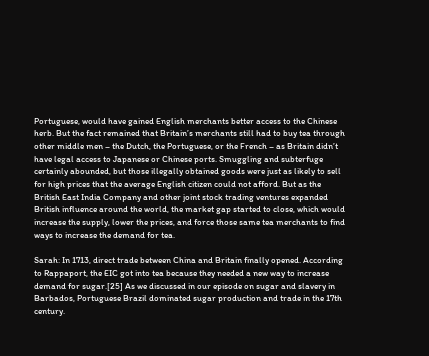Portuguese, would have gained English merchants better access to the Chinese herb. But the fact remained that Britain’s merchants still had to buy tea through other middle men – the Dutch, the Portuguese, or the French – as Britain didn’t have legal access to Japanese or Chinese ports. Smuggling and subterfuge certainly abounded, but those illegally obtained goods were just as likely to sell for high prices that the average English citizen could not afford. But as the British East India Company and other joint stock trading ventures expanded British influence around the world, the market gap started to close, which would increase the supply, lower the prices, and force those same tea merchants to find ways to increase the demand for tea.

Sarah: In 1713, direct trade between China and Britain finally opened. According to Rappaport, the EIC got into tea because they needed a new way to increase demand for sugar.[25] As we discussed in our episode on sugar and slavery in Barbados, Portuguese Brazil dominated sugar production and trade in the 17th century.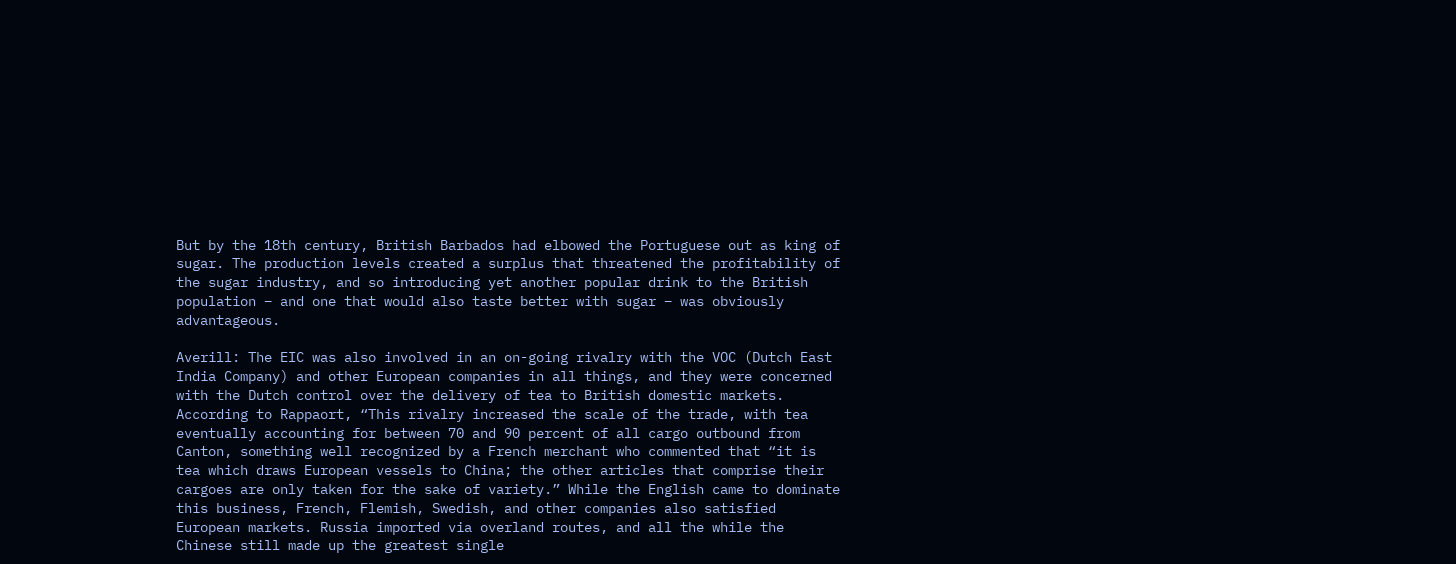But by the 18th century, British Barbados had elbowed the Portuguese out as king of sugar. The production levels created a surplus that threatened the profitability of the sugar industry, and so introducing yet another popular drink to the British population – and one that would also taste better with sugar – was obviously advantageous.

Averill: The EIC was also involved in an on-going rivalry with the VOC (Dutch East India Company) and other European companies in all things, and they were concerned with the Dutch control over the delivery of tea to British domestic markets. According to Rappaort, “This rivalry increased the scale of the trade, with tea eventually accounting for between 70 and 90 percent of all cargo outbound from Canton, something well recognized by a French merchant who commented that “it is tea which draws European vessels to China; the other articles that comprise their cargoes are only taken for the sake of variety.” While the English came to dominate this business, French, Flemish, Swedish, and other companies also satisfied European markets. Russia imported via overland routes, and all the while the Chinese still made up the greatest single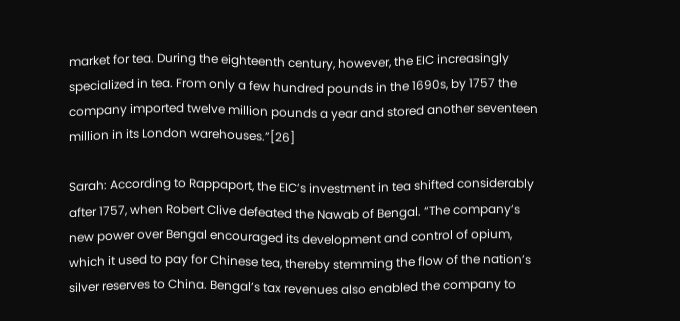market for tea. During the eighteenth century, however, the EIC increasingly specialized in tea. From only a few hundred pounds in the 1690s, by 1757 the company imported twelve million pounds a year and stored another seventeen million in its London warehouses.”[26]

Sarah: According to Rappaport, the EIC’s investment in tea shifted considerably after 1757, when Robert Clive defeated the Nawab of Bengal. “The company’s new power over Bengal encouraged its development and control of opium, which it used to pay for Chinese tea, thereby stemming the flow of the nation’s silver reserves to China. Bengal’s tax revenues also enabled the company to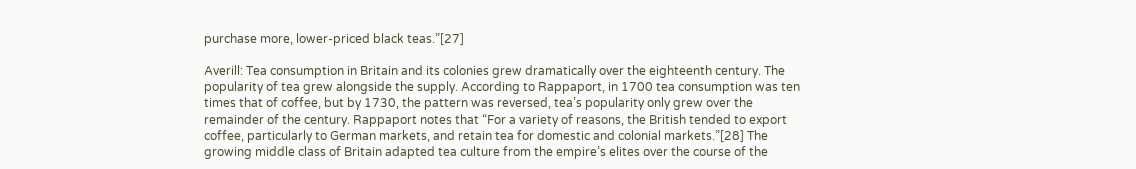purchase more, lower-priced black teas.”[27]

Averill: Tea consumption in Britain and its colonies grew dramatically over the eighteenth century. The popularity of tea grew alongside the supply. According to Rappaport, in 1700 tea consumption was ten times that of coffee, but by 1730, the pattern was reversed, tea’s popularity only grew over the remainder of the century. Rappaport notes that “For a variety of reasons, the British tended to export coffee, particularly to German markets, and retain tea for domestic and colonial markets.”[28] The growing middle class of Britain adapted tea culture from the empire’s elites over the course of the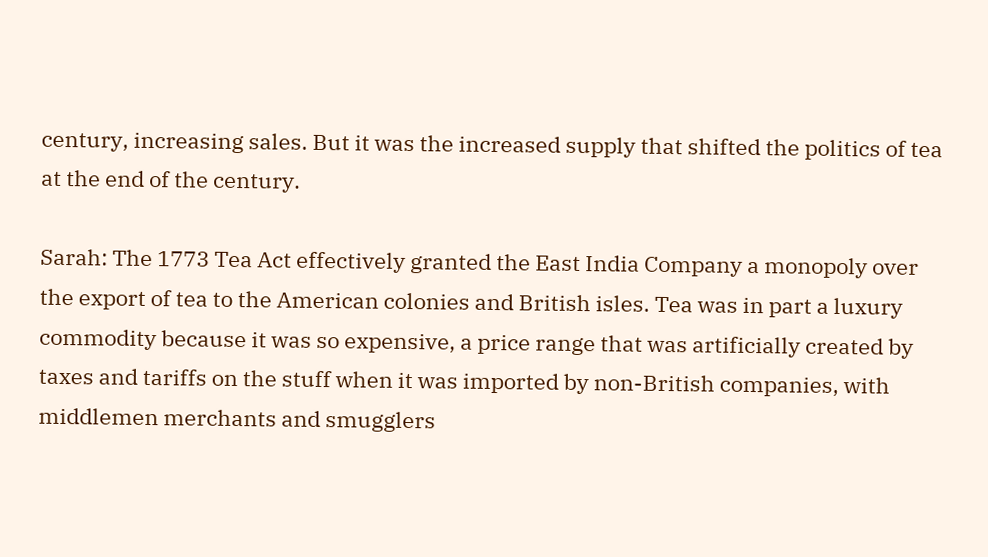century, increasing sales. But it was the increased supply that shifted the politics of tea at the end of the century.

Sarah: The 1773 Tea Act effectively granted the East India Company a monopoly over the export of tea to the American colonies and British isles. Tea was in part a luxury commodity because it was so expensive, a price range that was artificially created by taxes and tariffs on the stuff when it was imported by non-British companies, with middlemen merchants and smugglers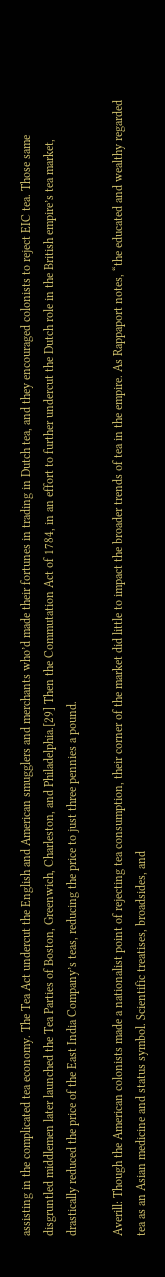assisting in the complicated tea economy. The Tea Act undercut the English and American smugglers and merchants who’d made their fortunes in trading in Dutch tea, and they encouraged colonists to reject EIC tea. Those same disgruntled middlemen later launched the Tea Parties of Boston, Greenwich, Charleston, and Philadelphia.[29] Then the Commutation Act of 1784, in an effort to further undercut the Dutch role in the British empire’s tea market, drastically reduced the price of the East India Company’s teas, reducing the price to just three pennies a pound.

Averill: Though the American colonists made a nationalist point of rejecting tea consumption, their corner of the market did little to impact the broader trends of tea in the empire. As Rappaport notes, “the educated and wealthy regarded tea as an Asian medicine and status symbol. Scientific treatises, broadsides, and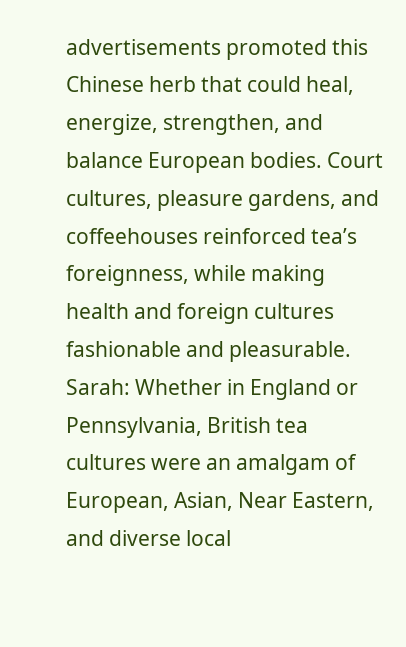advertisements promoted this Chinese herb that could heal, energize, strengthen, and balance European bodies. Court cultures, pleasure gardens, and coffeehouses reinforced tea’s foreignness, while making health and foreign cultures fashionable and pleasurable. Sarah: Whether in England or Pennsylvania, British tea cultures were an amalgam of European, Asian, Near Eastern, and diverse local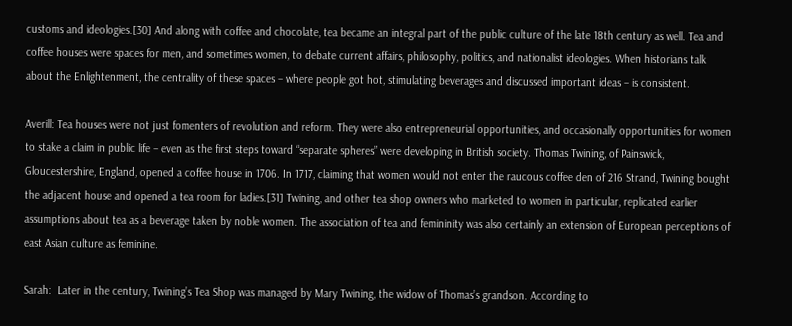customs and ideologies.[30] And along with coffee and chocolate, tea became an integral part of the public culture of the late 18th century as well. Tea and coffee houses were spaces for men, and sometimes women, to debate current affairs, philosophy, politics, and nationalist ideologies. When historians talk about the Enlightenment, the centrality of these spaces – where people got hot, stimulating beverages and discussed important ideas – is consistent.

Averill: Tea houses were not just fomenters of revolution and reform. They were also entrepreneurial opportunities, and occasionally opportunities for women to stake a claim in public life – even as the first steps toward “separate spheres” were developing in British society. Thomas Twining, of Painswick, Gloucestershire, England, opened a coffee house in 1706. In 1717, claiming that women would not enter the raucous coffee den of 216 Strand, Twining bought the adjacent house and opened a tea room for ladies.[31] Twining, and other tea shop owners who marketed to women in particular, replicated earlier assumptions about tea as a beverage taken by noble women. The association of tea and femininity was also certainly an extension of European perceptions of east Asian culture as feminine.

Sarah:  Later in the century, Twining’s Tea Shop was managed by Mary Twining, the widow of Thomas’s grandson. According to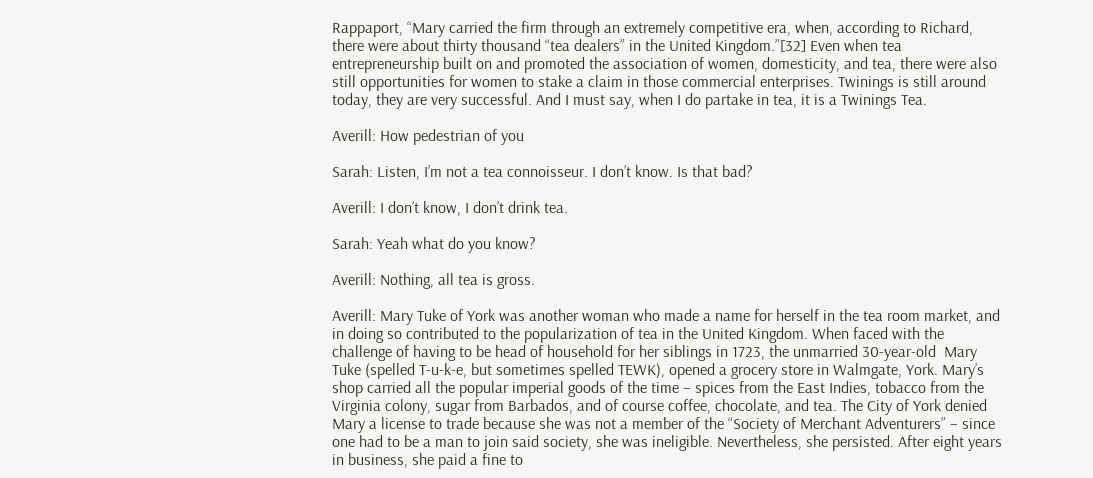Rappaport, “Mary carried the firm through an extremely competitive era, when, according to Richard, there were about thirty thousand “tea dealers” in the United Kingdom.”[32] Even when tea entrepreneurship built on and promoted the association of women, domesticity, and tea, there were also still opportunities for women to stake a claim in those commercial enterprises. Twinings is still around today, they are very successful. And I must say, when I do partake in tea, it is a Twinings Tea.

Averill: How pedestrian of you

Sarah: Listen, I’m not a tea connoisseur. I don’t know. Is that bad?

Averill: I don’t know, I don’t drink tea.

Sarah: Yeah what do you know?

Averill: Nothing, all tea is gross.

Averill: Mary Tuke of York was another woman who made a name for herself in the tea room market, and in doing so contributed to the popularization of tea in the United Kingdom. When faced with the challenge of having to be head of household for her siblings in 1723, the unmarried 30-year-old  Mary Tuke (spelled T-u-k-e, but sometimes spelled TEWK), opened a grocery store in Walmgate, York. Mary’s shop carried all the popular imperial goods of the time – spices from the East Indies, tobacco from the Virginia colony, sugar from Barbados, and of course coffee, chocolate, and tea. The City of York denied Mary a license to trade because she was not a member of the “Society of Merchant Adventurers” – since one had to be a man to join said society, she was ineligible. Nevertheless, she persisted. After eight years in business, she paid a fine to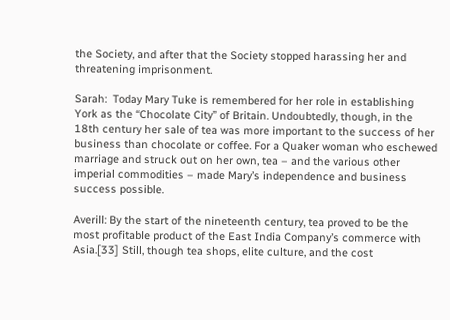the Society, and after that the Society stopped harassing her and threatening imprisonment.

Sarah:  Today Mary Tuke is remembered for her role in establishing York as the “Chocolate City” of Britain. Undoubtedly, though, in the 18th century her sale of tea was more important to the success of her business than chocolate or coffee. For a Quaker woman who eschewed marriage and struck out on her own, tea – and the various other imperial commodities – made Mary’s independence and business success possible.

Averill: By the start of the nineteenth century, tea proved to be the most profitable product of the East India Company’s commerce with Asia.[33] Still, though tea shops, elite culture, and the cost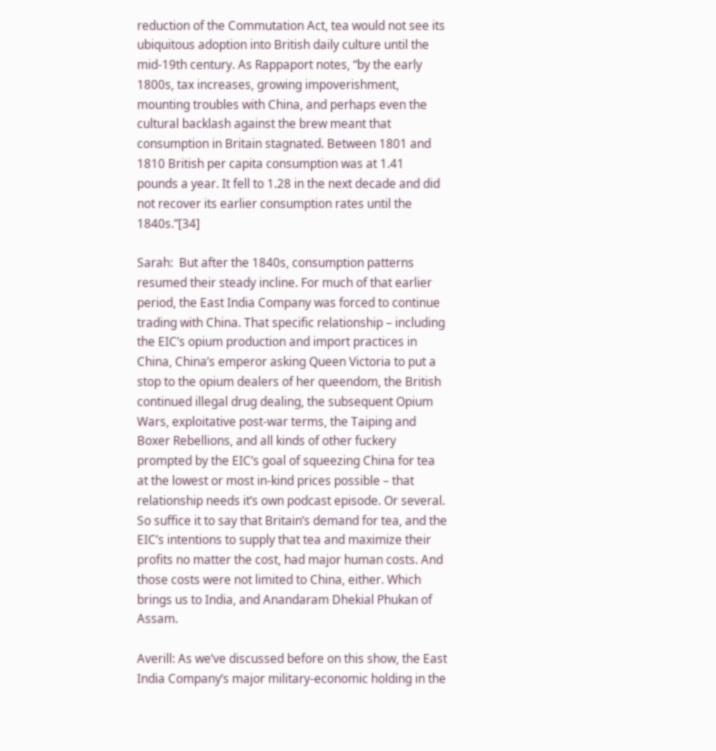reduction of the Commutation Act, tea would not see its ubiquitous adoption into British daily culture until the mid-19th century. As Rappaport notes, “by the early 1800s, tax increases, growing impoverishment, mounting troubles with China, and perhaps even the cultural backlash against the brew meant that consumption in Britain stagnated. Between 1801 and 1810 British per capita consumption was at 1.41 pounds a year. It fell to 1.28 in the next decade and did not recover its earlier consumption rates until the 1840s.”[34]

Sarah:  But after the 1840s, consumption patterns resumed their steady incline. For much of that earlier period, the East India Company was forced to continue trading with China. That specific relationship – including the EIC’s opium production and import practices in China, China’s emperor asking Queen Victoria to put a stop to the opium dealers of her queendom, the British continued illegal drug dealing, the subsequent Opium Wars, exploitative post-war terms, the Taiping and Boxer Rebellions, and all kinds of other fuckery prompted by the EIC’s goal of squeezing China for tea at the lowest or most in-kind prices possible – that relationship needs it’s own podcast episode. Or several. So suffice it to say that Britain’s demand for tea, and the EIC’s intentions to supply that tea and maximize their profits no matter the cost, had major human costs. And those costs were not limited to China, either. Which brings us to India, and Anandaram Dhekial Phukan of Assam.

Averill: As we’ve discussed before on this show, the East India Company’s major military-economic holding in the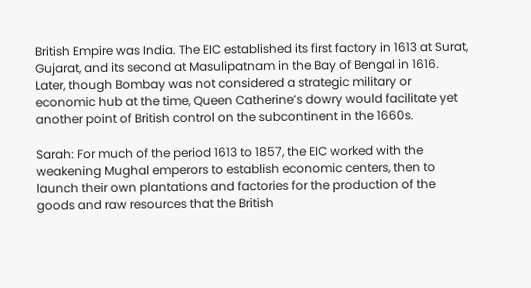British Empire was India. The EIC established its first factory in 1613 at Surat, Gujarat, and its second at Masulipatnam in the Bay of Bengal in 1616. Later, though Bombay was not considered a strategic military or economic hub at the time, Queen Catherine’s dowry would facilitate yet another point of British control on the subcontinent in the 1660s.

Sarah: For much of the period 1613 to 1857, the EIC worked with the weakening Mughal emperors to establish economic centers, then to launch their own plantations and factories for the production of the goods and raw resources that the British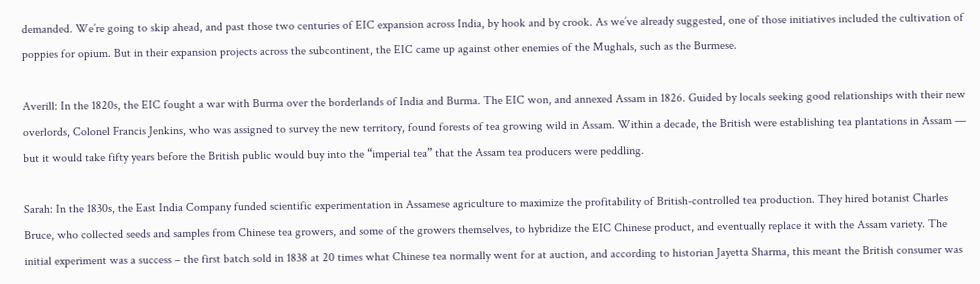demanded. We’re going to skip ahead, and past those two centuries of EIC expansion across India, by hook and by crook. As we’ve already suggested, one of those initiatives included the cultivation of poppies for opium. But in their expansion projects across the subcontinent, the EIC came up against other enemies of the Mughals, such as the Burmese.

Averill: In the 1820s, the EIC fought a war with Burma over the borderlands of India and Burma. The EIC won, and annexed Assam in 1826. Guided by locals seeking good relationships with their new overlords, Colonel Francis Jenkins, who was assigned to survey the new territory, found forests of tea growing wild in Assam. Within a decade, the British were establishing tea plantations in Assam — but it would take fifty years before the British public would buy into the “imperial tea” that the Assam tea producers were peddling.

Sarah: In the 1830s, the East India Company funded scientific experimentation in Assamese agriculture to maximize the profitability of British-controlled tea production. They hired botanist Charles Bruce, who collected seeds and samples from Chinese tea growers, and some of the growers themselves, to hybridize the EIC Chinese product, and eventually replace it with the Assam variety. The initial experiment was a success – the first batch sold in 1838 at 20 times what Chinese tea normally went for at auction, and according to historian Jayetta Sharma, this meant the British consumer was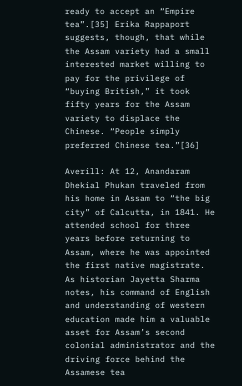ready to accept an “Empire tea”.[35] Erika Rappaport suggests, though, that while the Assam variety had a small interested market willing to pay for the privilege of “buying British,” it took fifty years for the Assam variety to displace the Chinese. “People simply preferred Chinese tea.”[36]

Averill: At 12, Anandaram Dhekial Phukan traveled from his home in Assam to “the big city” of Calcutta, in 1841. He attended school for three years before returning to Assam, where he was appointed the first native magistrate. As historian Jayetta Sharma notes, his command of English and understanding of western education made him a valuable asset for Assam’s second colonial administrator and the driving force behind the Assamese tea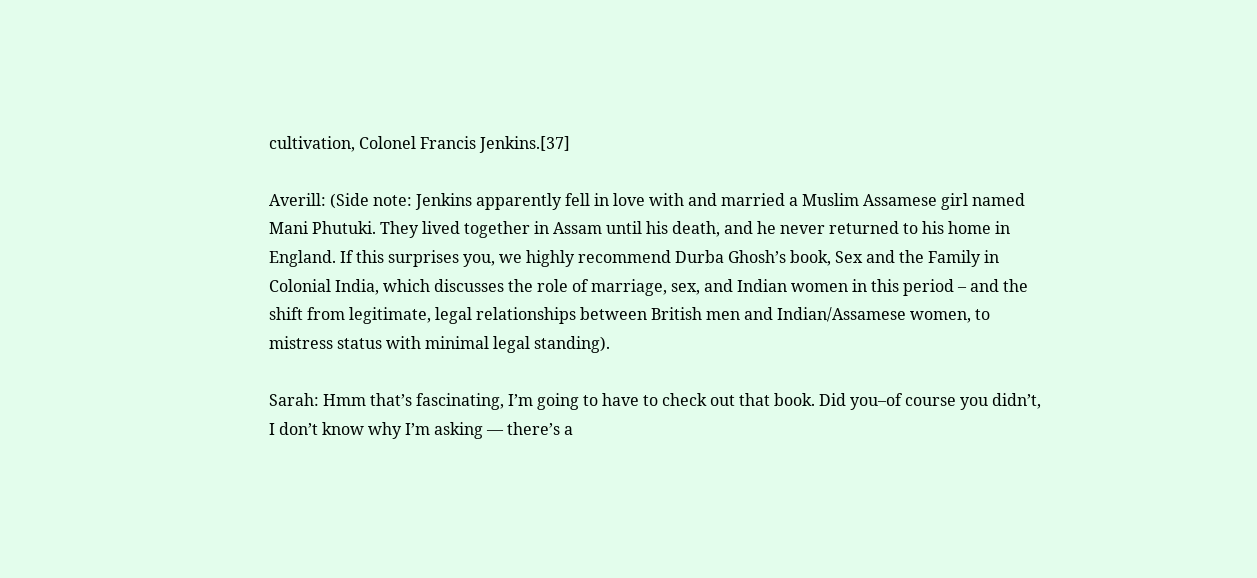cultivation, Colonel Francis Jenkins.[37]

Averill: (Side note: Jenkins apparently fell in love with and married a Muslim Assamese girl named Mani Phutuki. They lived together in Assam until his death, and he never returned to his home in England. If this surprises you, we highly recommend Durba Ghosh’s book, Sex and the Family in Colonial India, which discusses the role of marriage, sex, and Indian women in this period – and the shift from legitimate, legal relationships between British men and Indian/Assamese women, to mistress status with minimal legal standing).

Sarah: Hmm that’s fascinating, I’m going to have to check out that book. Did you–of course you didn’t, I don’t know why I’m asking — there’s a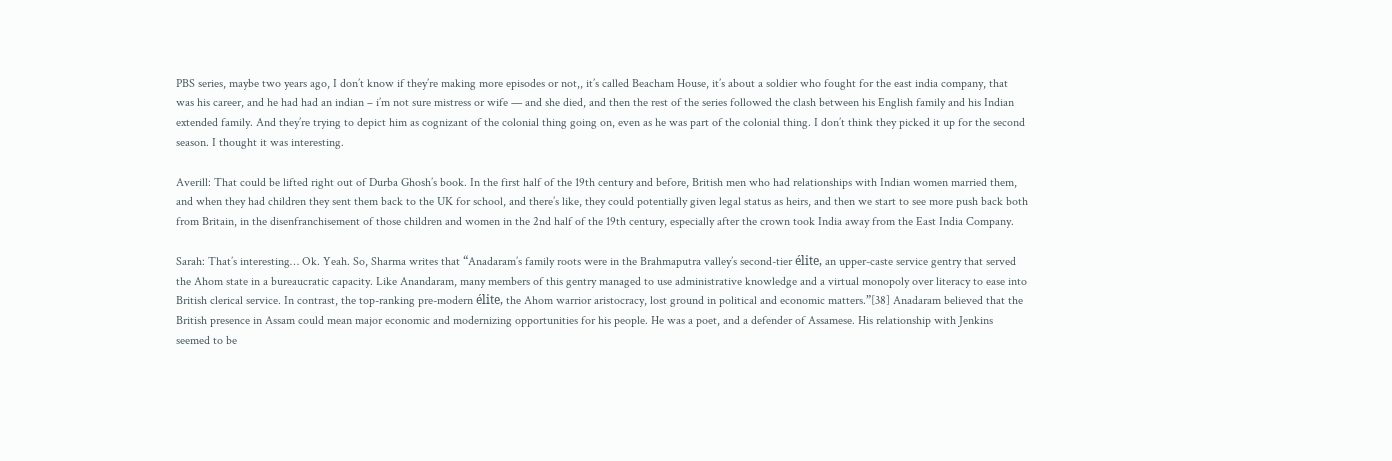PBS series, maybe two years ago, I don’t know if they’re making more episodes or not,, it’s called Beacham House, it’s about a soldier who fought for the east india company, that was his career, and he had had an indian – i’m not sure mistress or wife — and she died, and then the rest of the series followed the clash between his English family and his Indian extended family. And they’re trying to depict him as cognizant of the colonial thing going on, even as he was part of the colonial thing. I don’t think they picked it up for the second season. I thought it was interesting.

Averill: That could be lifted right out of Durba Ghosh’s book. In the first half of the 19th century and before, British men who had relationships with Indian women married them, and when they had children they sent them back to the UK for school, and there’s like, they could potentially given legal status as heirs, and then we start to see more push back both from Britain, in the disenfranchisement of those children and women in the 2nd half of the 19th century, especially after the crown took India away from the East India Company.

Sarah: That’s interesting… Ok. Yeah. So, Sharma writes that “Anadaram’s family roots were in the Brahmaputra valley’s second-tier élite, an upper-caste service gentry that served the Ahom state in a bureaucratic capacity. Like Anandaram, many members of this gentry managed to use administrative knowledge and a virtual monopoly over literacy to ease into British clerical service. In contrast, the top-ranking pre-modern élite, the Ahom warrior aristocracy, lost ground in political and economic matters.”[38] Anadaram believed that the British presence in Assam could mean major economic and modernizing opportunities for his people. He was a poet, and a defender of Assamese. His relationship with Jenkins seemed to be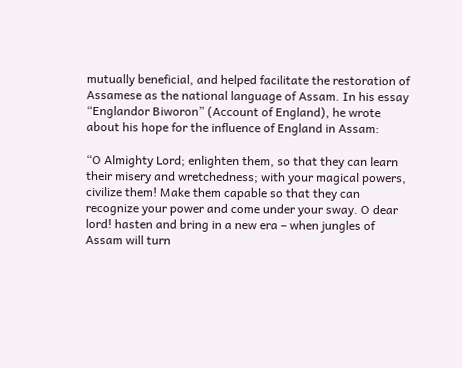mutually beneficial, and helped facilitate the restoration of Assamese as the national language of Assam. In his essay “Englandor Biworon” (Account of England), he wrote about his hope for the influence of England in Assam:

“O Almighty Lord; enlighten them, so that they can learn their misery and wretchedness; with your magical powers, civilize them! Make them capable so that they can recognize your power and come under your sway. O dear lord! hasten and bring in a new era – when jungles of Assam will turn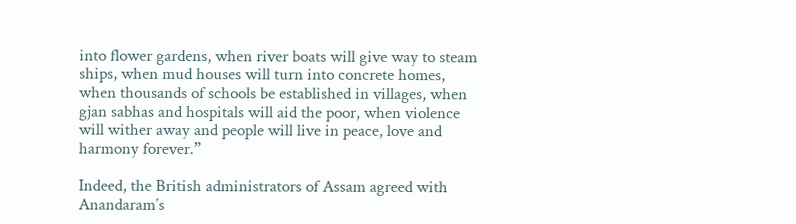into flower gardens, when river boats will give way to steam ships, when mud houses will turn into concrete homes, when thousands of schools be established in villages, when gjan sabhas and hospitals will aid the poor, when violence will wither away and people will live in peace, love and harmony forever.”

Indeed, the British administrators of Assam agreed with Anandaram’s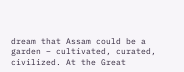dream that Assam could be a garden – cultivated, curated, civilized. At the Great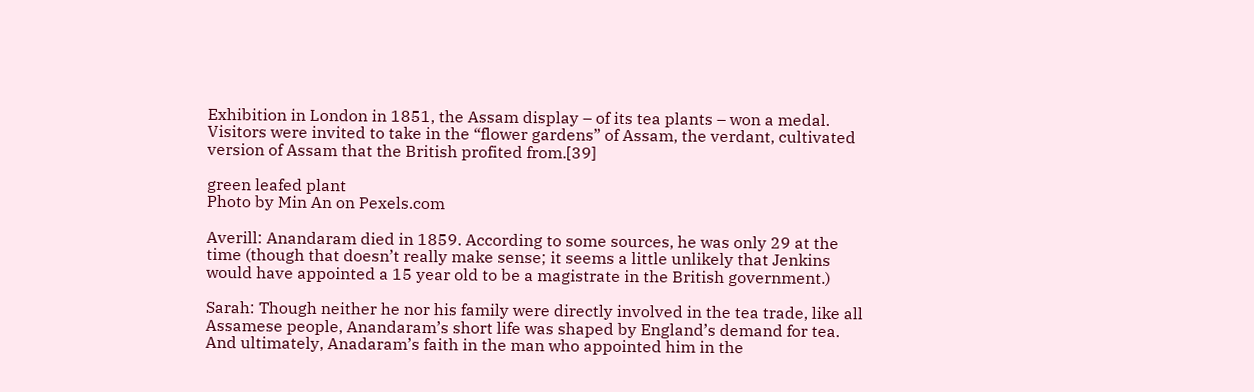Exhibition in London in 1851, the Assam display – of its tea plants – won a medal. Visitors were invited to take in the “flower gardens” of Assam, the verdant, cultivated version of Assam that the British profited from.[39]

green leafed plant
Photo by Min An on Pexels.com

Averill: Anandaram died in 1859. According to some sources, he was only 29 at the time (though that doesn’t really make sense; it seems a little unlikely that Jenkins would have appointed a 15 year old to be a magistrate in the British government.)

Sarah: Though neither he nor his family were directly involved in the tea trade, like all Assamese people, Anandaram’s short life was shaped by England’s demand for tea. And ultimately, Anadaram’s faith in the man who appointed him in the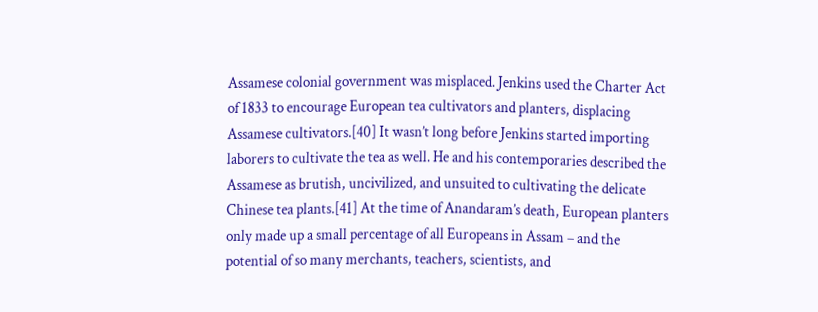Assamese colonial government was misplaced. Jenkins used the Charter Act of 1833 to encourage European tea cultivators and planters, displacing Assamese cultivators.[40] It wasn’t long before Jenkins started importing laborers to cultivate the tea as well. He and his contemporaries described the Assamese as brutish, uncivilized, and unsuited to cultivating the delicate Chinese tea plants.[41] At the time of Anandaram’s death, European planters only made up a small percentage of all Europeans in Assam – and the potential of so many merchants, teachers, scientists, and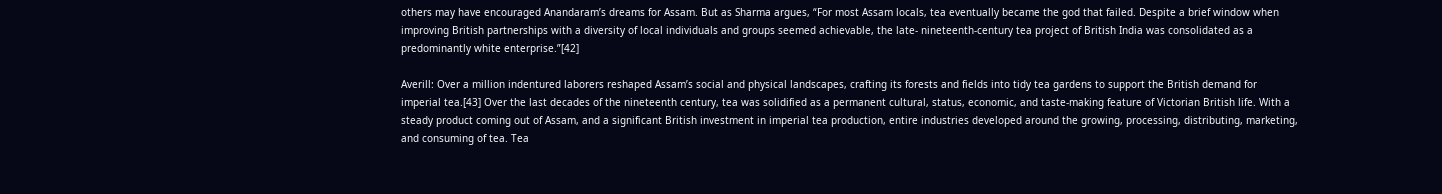others may have encouraged Anandaram’s dreams for Assam. But as Sharma argues, “For most Assam locals, tea eventually became the god that failed. Despite a brief window when improving British partnerships with a diversity of local individuals and groups seemed achievable, the late- nineteenth-century tea project of British India was consolidated as a predominantly white enterprise.”[42]

Averill: Over a million indentured laborers reshaped Assam’s social and physical landscapes, crafting its forests and fields into tidy tea gardens to support the British demand for imperial tea.[43] Over the last decades of the nineteenth century, tea was solidified as a permanent cultural, status, economic, and taste-making feature of Victorian British life. With a steady product coming out of Assam, and a significant British investment in imperial tea production, entire industries developed around the growing, processing, distributing, marketing, and consuming of tea. Tea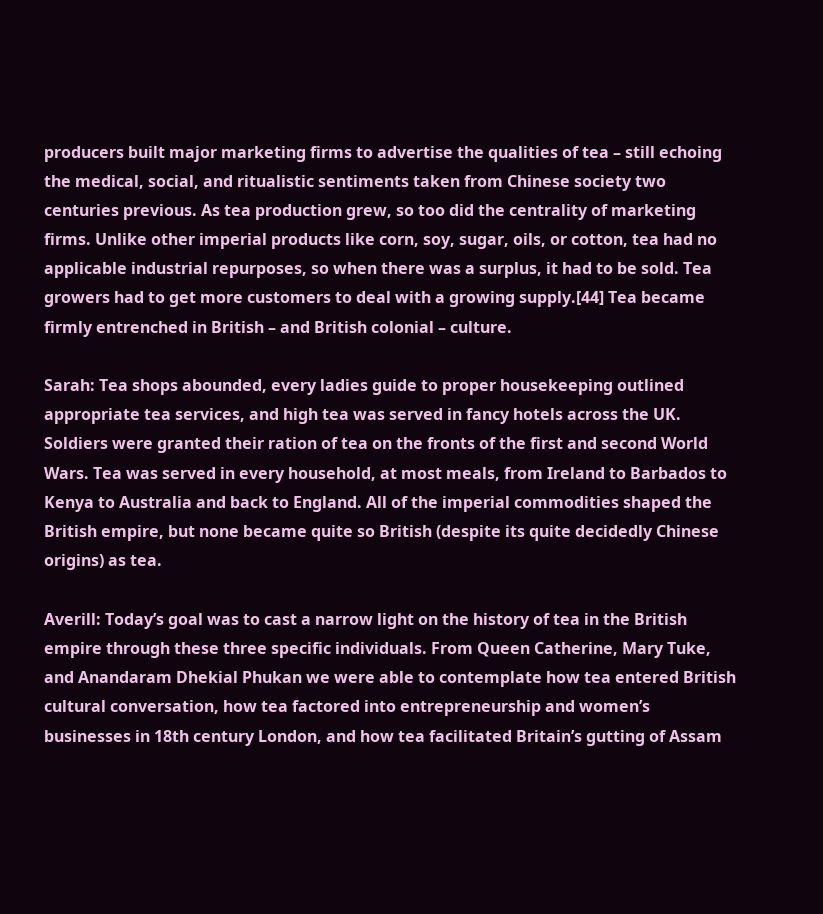producers built major marketing firms to advertise the qualities of tea – still echoing the medical, social, and ritualistic sentiments taken from Chinese society two centuries previous. As tea production grew, so too did the centrality of marketing firms. Unlike other imperial products like corn, soy, sugar, oils, or cotton, tea had no applicable industrial repurposes, so when there was a surplus, it had to be sold. Tea growers had to get more customers to deal with a growing supply.[44] Tea became firmly entrenched in British – and British colonial – culture.

Sarah: Tea shops abounded, every ladies guide to proper housekeeping outlined appropriate tea services, and high tea was served in fancy hotels across the UK. Soldiers were granted their ration of tea on the fronts of the first and second World Wars. Tea was served in every household, at most meals, from Ireland to Barbados to Kenya to Australia and back to England. All of the imperial commodities shaped the British empire, but none became quite so British (despite its quite decidedly Chinese origins) as tea.

Averill: Today’s goal was to cast a narrow light on the history of tea in the British empire through these three specific individuals. From Queen Catherine, Mary Tuke, and Anandaram Dhekial Phukan we were able to contemplate how tea entered British cultural conversation, how tea factored into entrepreneurship and women’s businesses in 18th century London, and how tea facilitated Britain’s gutting of Assam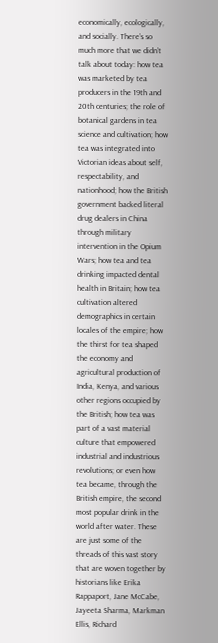economically, ecologically, and socially. There’s so much more that we didn’t talk about today: how tea was marketed by tea producers in the 19th and 20th centuries; the role of botanical gardens in tea science and cultivation; how tea was integrated into Victorian ideas about self, respectability, and nationhood; how the British government backed literal drug dealers in China through military intervention in the Opium Wars; how tea and tea drinking impacted dental health in Britain; how tea cultivation altered demographics in certain locales of the empire; how the thirst for tea shaped the economy and agricultural production of India, Kenya, and various other regions occupied by the British; how tea was part of a vast material culture that empowered industrial and industrious revolutions; or even how tea became, through the British empire, the second most popular drink in the world after water. These are just some of the threads of this vast story that are woven together by historians like Erika Rappaport, Jane McCabe, Jayeeta Sharma, Markman Ellis, Richard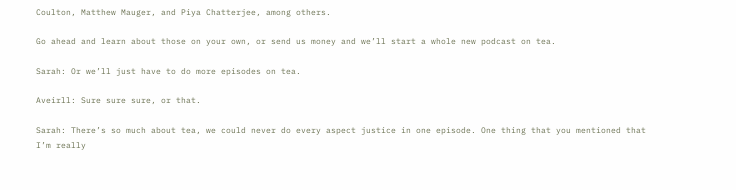Coulton, Matthew Mauger, and Piya Chatterjee, among others.

Go ahead and learn about those on your own, or send us money and we’ll start a whole new podcast on tea.

Sarah: Or we’ll just have to do more episodes on tea.

Aveirll: Sure sure sure, or that.

Sarah: There’s so much about tea, we could never do every aspect justice in one episode. One thing that you mentioned that I’m really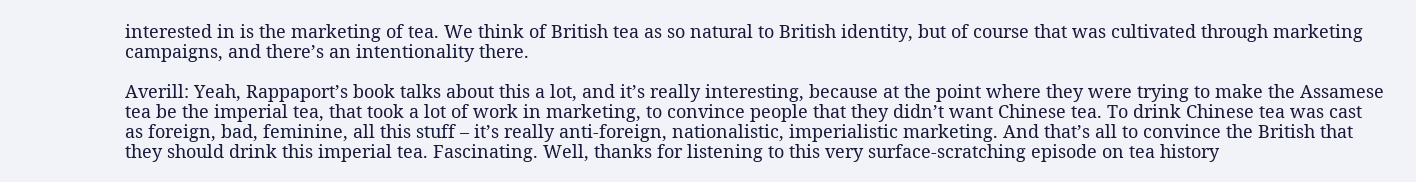interested in is the marketing of tea. We think of British tea as so natural to British identity, but of course that was cultivated through marketing campaigns, and there’s an intentionality there.

Averill: Yeah, Rappaport’s book talks about this a lot, and it’s really interesting, because at the point where they were trying to make the Assamese tea be the imperial tea, that took a lot of work in marketing, to convince people that they didn’t want Chinese tea. To drink Chinese tea was cast as foreign, bad, feminine, all this stuff – it’s really anti-foreign, nationalistic, imperialistic marketing. And that’s all to convince the British that they should drink this imperial tea. Fascinating. Well, thanks for listening to this very surface-scratching episode on tea history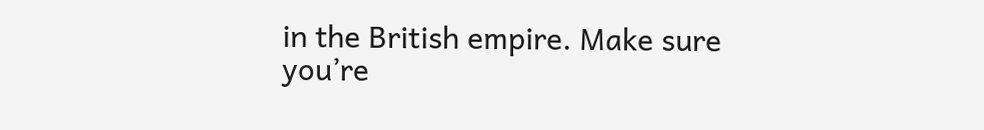in the British empire. Make sure you’re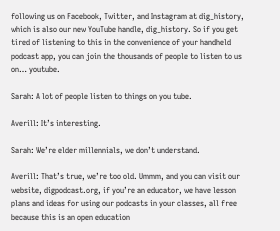following us on Facebook, Twitter, and Instagram at dig_history, which is also our new YouTube handle, dig_history. So if you get tired of listening to this in the convenience of your handheld podcast app, you can join the thousands of people to listen to us on… youtube.

Sarah: A lot of people listen to things on you tube.

Averill: It’s interesting.

Sarah: We’re elder millennials, we don’t understand.

Averill: That’s true, we’re too old. Ummm, and you can visit our website, digpodcast.org, if you’re an educator, we have lesson plans and ideas for using our podcasts in your classes, all free because this is an open education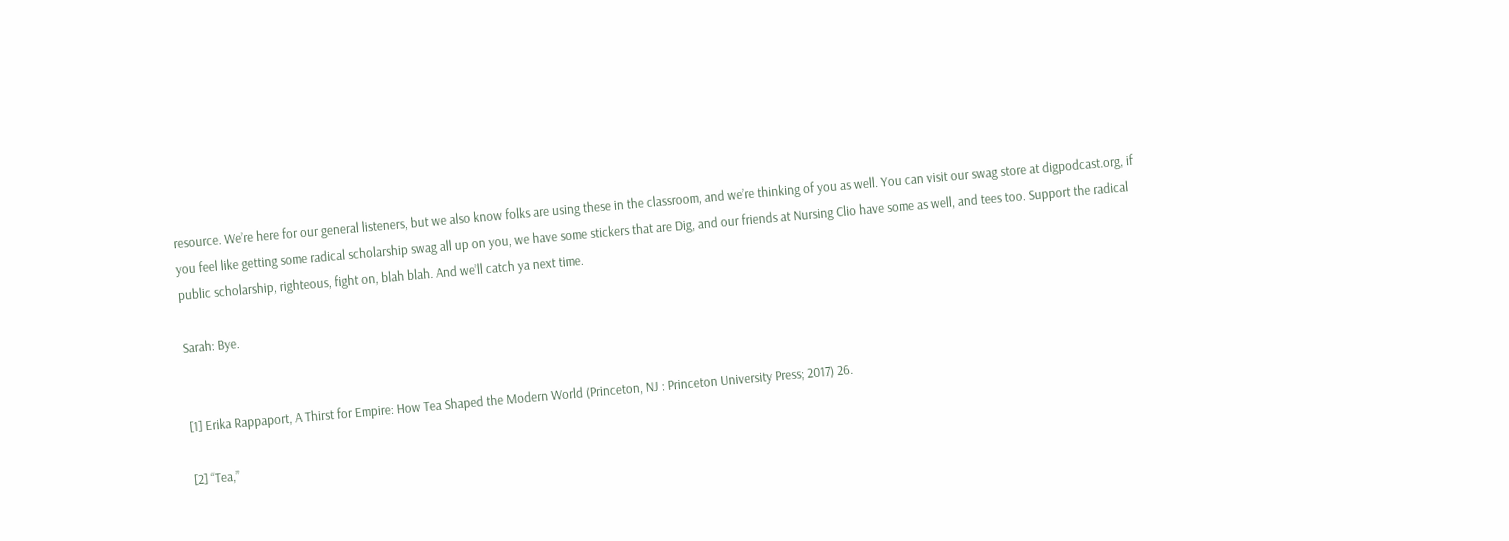resource. We’re here for our general listeners, but we also know folks are using these in the classroom, and we’re thinking of you as well. You can visit our swag store at digpodcast.org, if you feel like getting some radical scholarship swag all up on you, we have some stickers that are Dig, and our friends at Nursing Clio have some as well, and tees too. Support the radical public scholarship, righteous, fight on, blah blah. And we’ll catch ya next time.

Sarah: Bye.


[1] Erika Rappaport, A Thirst for Empire: How Tea Shaped the Modern World (Princeton, NJ : Princeton University Press; 2017) 26.

[2] “Tea,”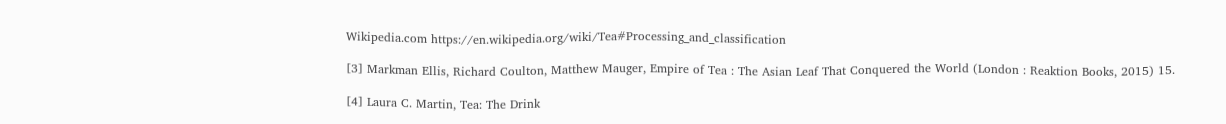Wikipedia.com https://en.wikipedia.org/wiki/Tea#Processing_and_classification

[3] Markman Ellis, Richard Coulton, Matthew Mauger, Empire of Tea : The Asian Leaf That Conquered the World (London : Reaktion Books, 2015) 15.

[4] Laura C. Martin, Tea: The Drink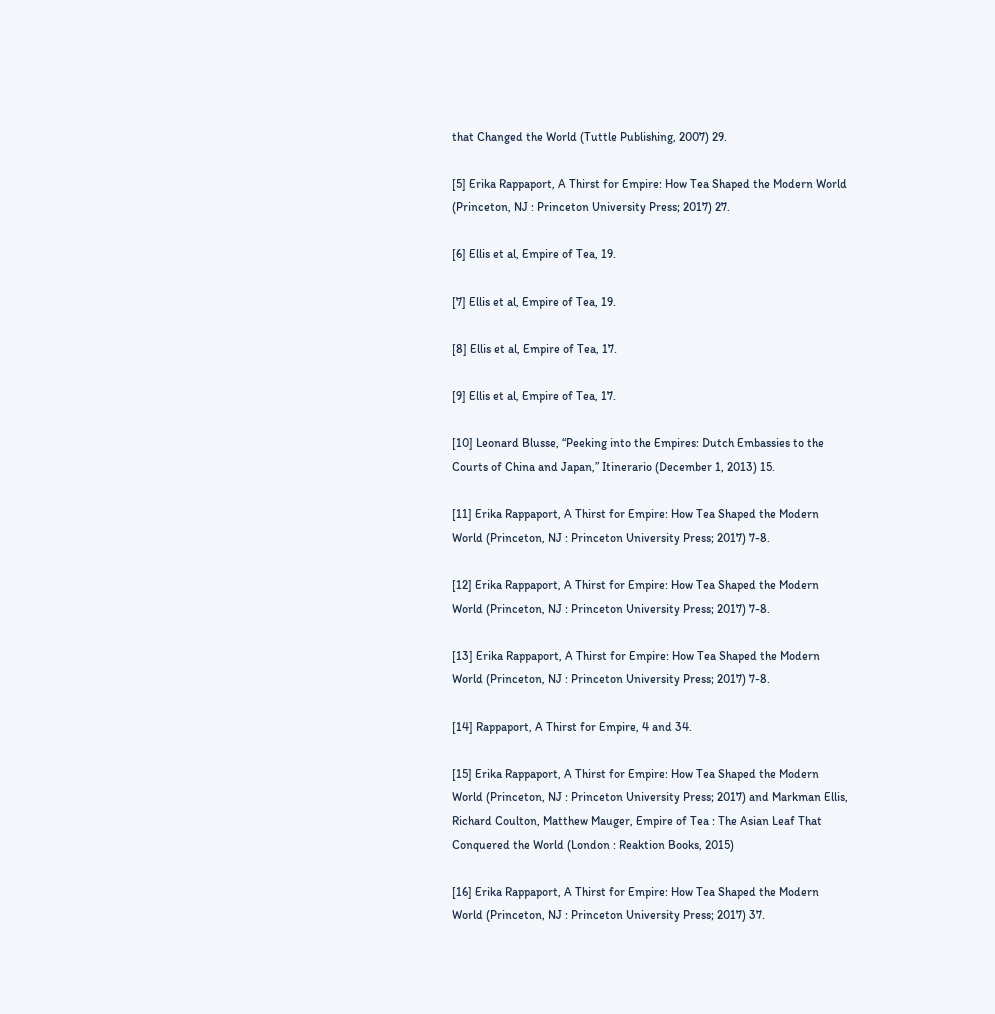that Changed the World (Tuttle Publishing, 2007) 29.

[5] Erika Rappaport, A Thirst for Empire: How Tea Shaped the Modern World (Princeton, NJ : Princeton University Press; 2017) 27.

[6] Ellis et al, Empire of Tea, 19.

[7] Ellis et al, Empire of Tea, 19.

[8] Ellis et al, Empire of Tea, 17.

[9] Ellis et al, Empire of Tea, 17.

[10] Leonard Blusse, “Peeking into the Empires: Dutch Embassies to the Courts of China and Japan,” Itinerario (December 1, 2013) 15.

[11] Erika Rappaport, A Thirst for Empire: How Tea Shaped the Modern World (Princeton, NJ : Princeton University Press; 2017) 7-8.

[12] Erika Rappaport, A Thirst for Empire: How Tea Shaped the Modern World (Princeton, NJ : Princeton University Press; 2017) 7-8.

[13] Erika Rappaport, A Thirst for Empire: How Tea Shaped the Modern World (Princeton, NJ : Princeton University Press; 2017) 7-8.

[14] Rappaport, A Thirst for Empire, 4 and 34.

[15] Erika Rappaport, A Thirst for Empire: How Tea Shaped the Modern World (Princeton, NJ : Princeton University Press; 2017) and Markman Ellis, Richard Coulton, Matthew Mauger, Empire of Tea : The Asian Leaf That Conquered the World (London : Reaktion Books, 2015)

[16] Erika Rappaport, A Thirst for Empire: How Tea Shaped the Modern World (Princeton, NJ : Princeton University Press; 2017) 37.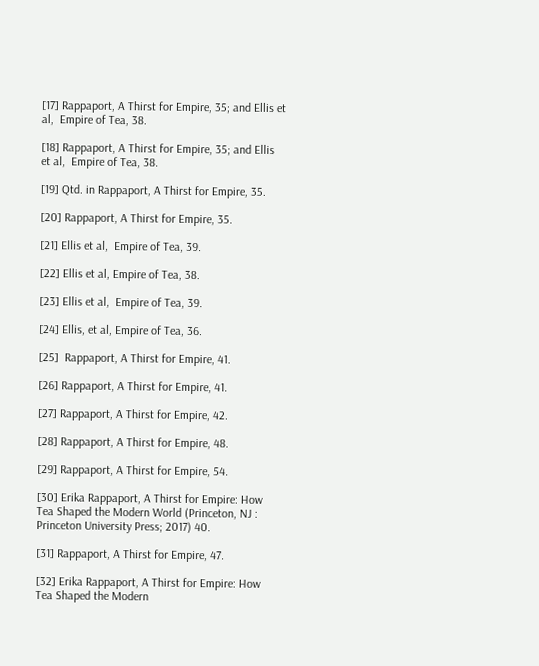[17] Rappaport, A Thirst for Empire, 35; and Ellis et al,  Empire of Tea, 38.

[18] Rappaport, A Thirst for Empire, 35; and Ellis et al,  Empire of Tea, 38.

[19] Qtd. in Rappaport, A Thirst for Empire, 35.

[20] Rappaport, A Thirst for Empire, 35.

[21] Ellis et al,  Empire of Tea, 39.

[22] Ellis et al, Empire of Tea, 38.

[23] Ellis et al,  Empire of Tea, 39.

[24] Ellis, et al, Empire of Tea, 36.

[25]  Rappaport, A Thirst for Empire, 41.

[26] Rappaport, A Thirst for Empire, 41.

[27] Rappaport, A Thirst for Empire, 42.

[28] Rappaport, A Thirst for Empire, 48.

[29] Rappaport, A Thirst for Empire, 54.

[30] Erika Rappaport, A Thirst for Empire: How Tea Shaped the Modern World (Princeton, NJ : Princeton University Press; 2017) 40.

[31] Rappaport, A Thirst for Empire, 47.

[32] Erika Rappaport, A Thirst for Empire: How Tea Shaped the Modern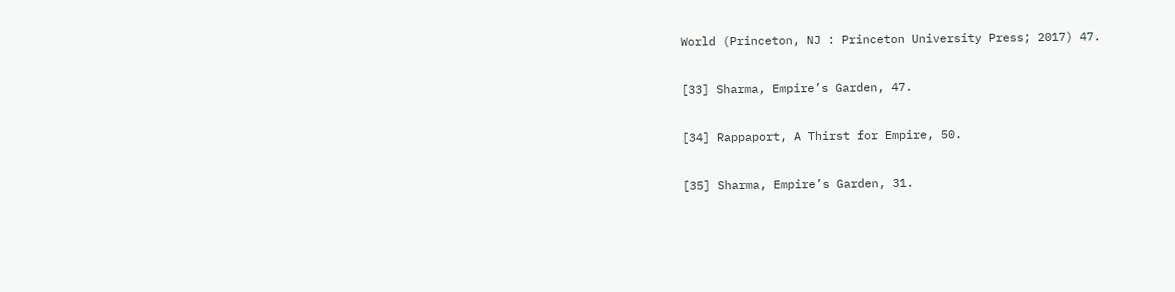World (Princeton, NJ : Princeton University Press; 2017) 47.

[33] Sharma, Empire’s Garden, 47.

[34] Rappaport, A Thirst for Empire, 50.

[35] Sharma, Empire’s Garden, 31.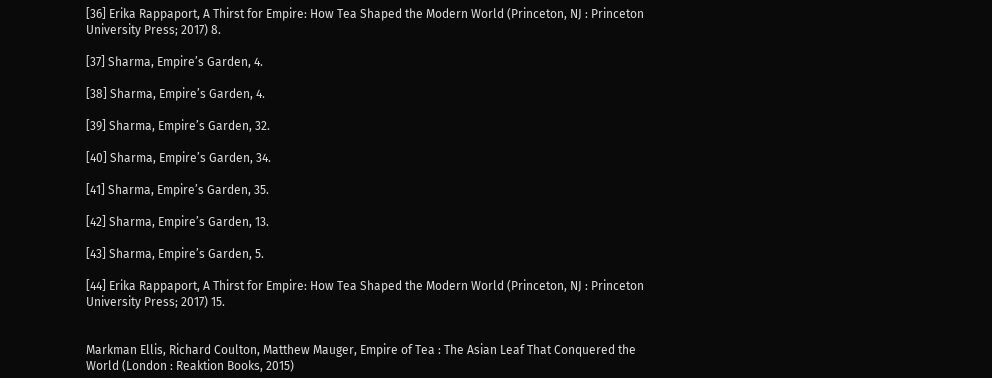[36] Erika Rappaport, A Thirst for Empire: How Tea Shaped the Modern World (Princeton, NJ : Princeton University Press; 2017) 8.

[37] Sharma, Empire’s Garden, 4.

[38] Sharma, Empire’s Garden, 4.

[39] Sharma, Empire’s Garden, 32.

[40] Sharma, Empire’s Garden, 34.

[41] Sharma, Empire’s Garden, 35.

[42] Sharma, Empire’s Garden, 13.

[43] Sharma, Empire’s Garden, 5.

[44] Erika Rappaport, A Thirst for Empire: How Tea Shaped the Modern World (Princeton, NJ : Princeton University Press; 2017) 15.


Markman Ellis, Richard Coulton, Matthew Mauger, Empire of Tea : The Asian Leaf That Conquered the World (London : Reaktion Books, 2015)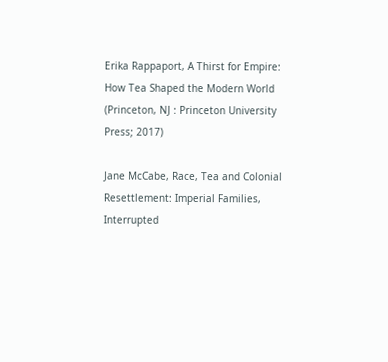Erika Rappaport, A Thirst for Empire: How Tea Shaped the Modern World (Princeton, NJ : Princeton University Press; 2017)

Jane McCabe, Race, Tea and Colonial Resettlement: Imperial Families, Interrupted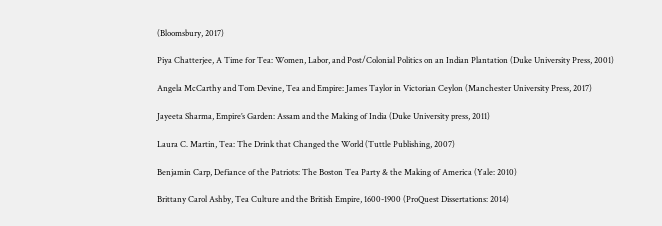(Bloomsbury, 2017)

Piya Chatterjee, A Time for Tea: Women, Labor, and Post/Colonial Politics on an Indian Plantation (Duke University Press, 2001)

Angela McCarthy and Tom Devine, Tea and Empire: James Taylor in Victorian Ceylon (Manchester University Press, 2017)

Jayeeta Sharma, Empire’s Garden: Assam and the Making of India (Duke University press, 2011)

Laura C. Martin, Tea: The Drink that Changed the World (Tuttle Publishing, 2007)

Benjamin Carp, Defiance of the Patriots: The Boston Tea Party & the Making of America (Yale: 2010)

Brittany Carol Ashby, Tea Culture and the British Empire, 1600-1900 (ProQuest Dissertations: 2014)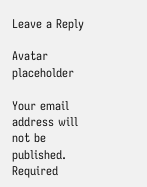Leave a Reply

Avatar placeholder

Your email address will not be published. Required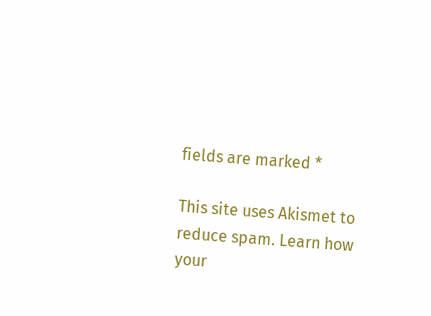fields are marked *

This site uses Akismet to reduce spam. Learn how your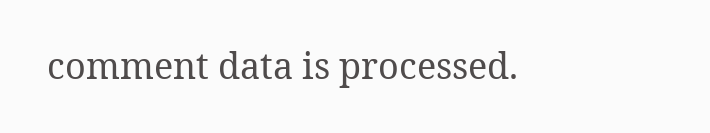comment data is processed.